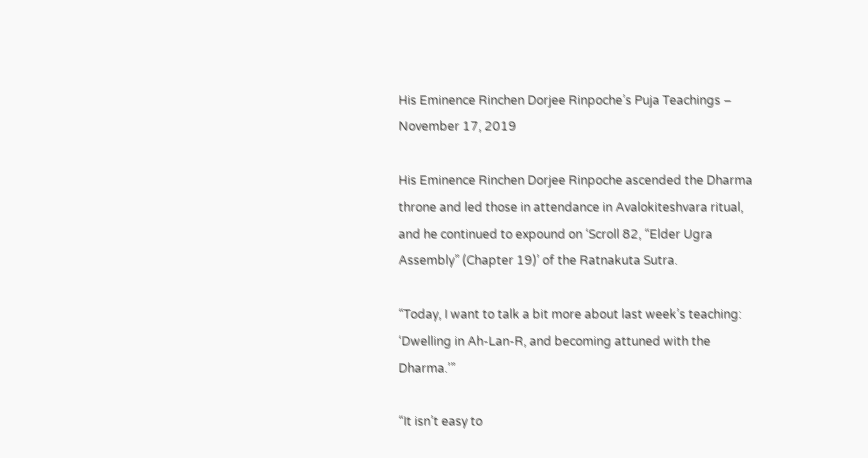His Eminence Rinchen Dorjee Rinpoche’s Puja Teachings – November 17, 2019

His Eminence Rinchen Dorjee Rinpoche ascended the Dharma throne and led those in attendance in Avalokiteshvara ritual, and he continued to expound on ‘Scroll 82, “Elder Ugra Assembly” (Chapter 19)’ of the Ratnakuta Sutra.

“Today, I want to talk a bit more about last week’s teaching: ‘Dwelling in Ah-Lan-R, and becoming attuned with the Dharma.’”

“It isn’t easy to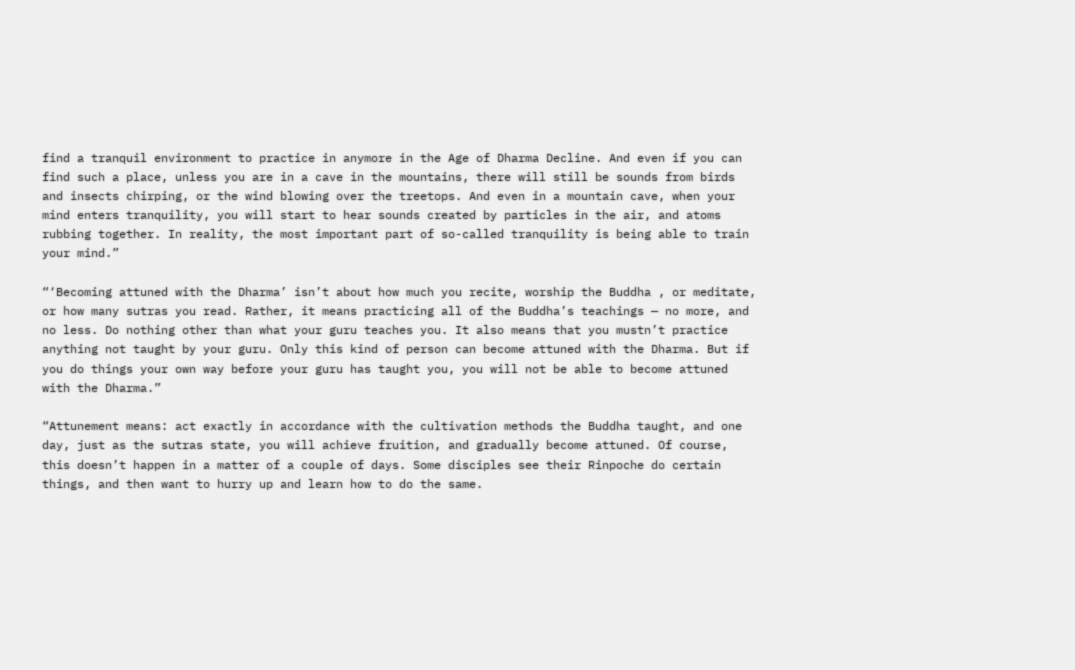find a tranquil environment to practice in anymore in the Age of Dharma Decline. And even if you can find such a place, unless you are in a cave in the mountains, there will still be sounds from birds and insects chirping, or the wind blowing over the treetops. And even in a mountain cave, when your mind enters tranquility, you will start to hear sounds created by particles in the air, and atoms rubbing together. In reality, the most important part of so-called tranquility is being able to train your mind.”

“‘Becoming attuned with the Dharma’ isn’t about how much you recite, worship the Buddha , or meditate, or how many sutras you read. Rather, it means practicing all of the Buddha’s teachings — no more, and no less. Do nothing other than what your guru teaches you. It also means that you mustn’t practice anything not taught by your guru. Only this kind of person can become attuned with the Dharma. But if you do things your own way before your guru has taught you, you will not be able to become attuned with the Dharma.”

“Attunement means: act exactly in accordance with the cultivation methods the Buddha taught, and one day, just as the sutras state, you will achieve fruition, and gradually become attuned. Of course, this doesn’t happen in a matter of a couple of days. Some disciples see their Rinpoche do certain things, and then want to hurry up and learn how to do the same.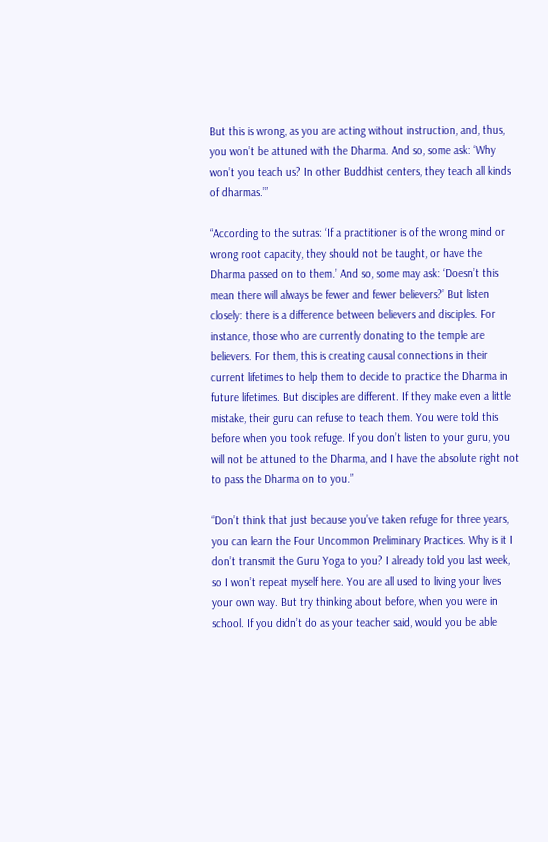But this is wrong, as you are acting without instruction, and, thus, you won’t be attuned with the Dharma. And so, some ask: ‘Why won’t you teach us? In other Buddhist centers, they teach all kinds of dharmas.’”

“According to the sutras: ‘If a practitioner is of the wrong mind or wrong root capacity, they should not be taught, or have the Dharma passed on to them.’ And so, some may ask: ‘Doesn’t this mean there will always be fewer and fewer believers?’ But listen closely: there is a difference between believers and disciples. For instance, those who are currently donating to the temple are believers. For them, this is creating causal connections in their current lifetimes to help them to decide to practice the Dharma in future lifetimes. But disciples are different. If they make even a little mistake, their guru can refuse to teach them. You were told this before when you took refuge. If you don’t listen to your guru, you will not be attuned to the Dharma, and I have the absolute right not to pass the Dharma on to you.”

“Don’t think that just because you’ve taken refuge for three years, you can learn the Four Uncommon Preliminary Practices. Why is it I don’t transmit the Guru Yoga to you? I already told you last week, so I won’t repeat myself here. You are all used to living your lives your own way. But try thinking about before, when you were in school. If you didn’t do as your teacher said, would you be able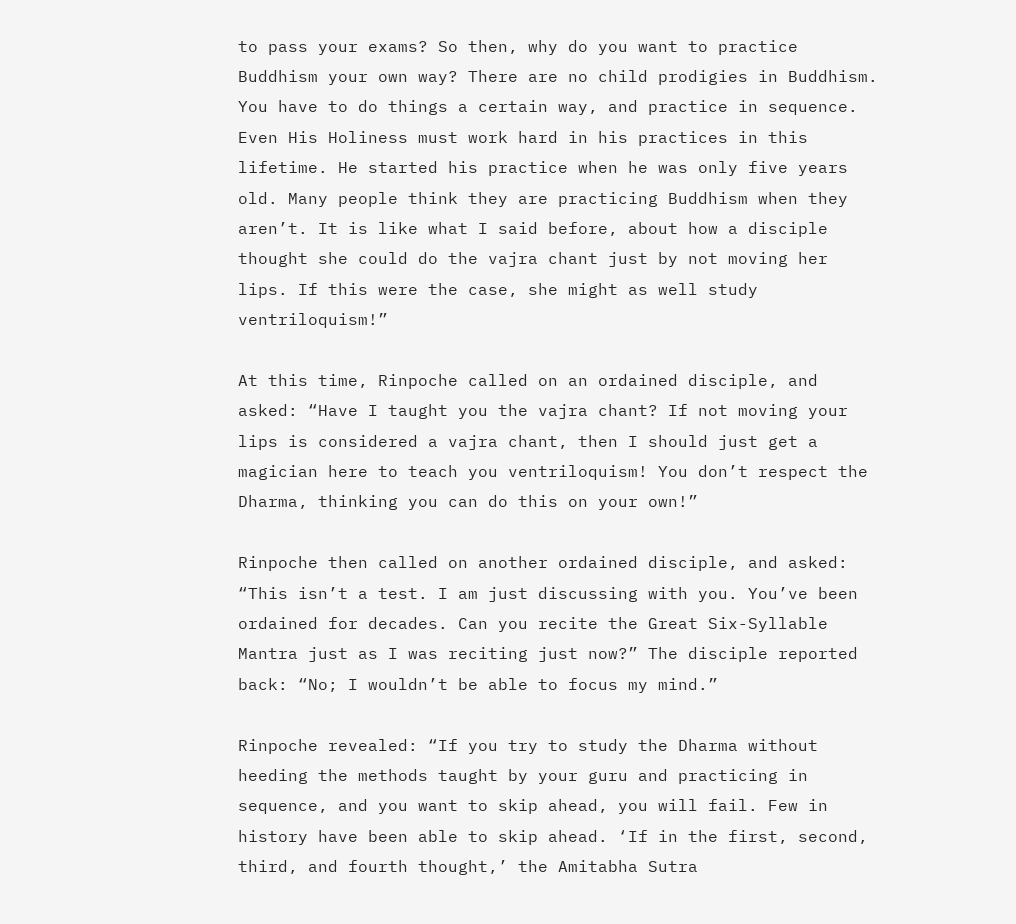to pass your exams? So then, why do you want to practice Buddhism your own way? There are no child prodigies in Buddhism. You have to do things a certain way, and practice in sequence. Even His Holiness must work hard in his practices in this lifetime. He started his practice when he was only five years old. Many people think they are practicing Buddhism when they aren’t. It is like what I said before, about how a disciple thought she could do the vajra chant just by not moving her lips. If this were the case, she might as well study ventriloquism!”

At this time, Rinpoche called on an ordained disciple, and asked: “Have I taught you the vajra chant? If not moving your lips is considered a vajra chant, then I should just get a magician here to teach you ventriloquism! You don’t respect the Dharma, thinking you can do this on your own!”

Rinpoche then called on another ordained disciple, and asked: “This isn’t a test. I am just discussing with you. You’ve been ordained for decades. Can you recite the Great Six-Syllable Mantra just as I was reciting just now?” The disciple reported back: “No; I wouldn’t be able to focus my mind.”

Rinpoche revealed: “If you try to study the Dharma without heeding the methods taught by your guru and practicing in sequence, and you want to skip ahead, you will fail. Few in history have been able to skip ahead. ‘If in the first, second, third, and fourth thought,’ the Amitabha Sutra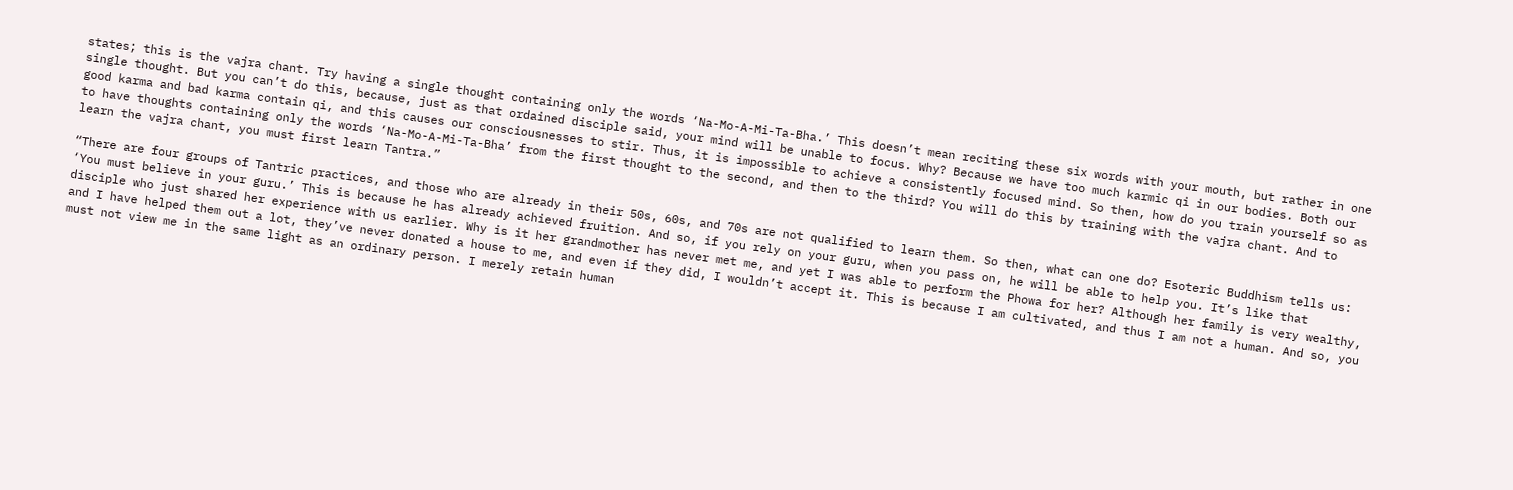states; this is the vajra chant. Try having a single thought containing only the words ‘Na-Mo-A-Mi-Ta-Bha.’ This doesn’t mean reciting these six words with your mouth, but rather in one single thought. But you can’t do this, because, just as that ordained disciple said, your mind will be unable to focus. Why? Because we have too much karmic qi in our bodies. Both our good karma and bad karma contain qi, and this causes our consciousnesses to stir. Thus, it is impossible to achieve a consistently focused mind. So then, how do you train yourself so as to have thoughts containing only the words ‘Na-Mo-A-Mi-Ta-Bha’ from the first thought to the second, and then to the third? You will do this by training with the vajra chant. And to learn the vajra chant, you must first learn Tantra.”

“There are four groups of Tantric practices, and those who are already in their 50s, 60s, and 70s are not qualified to learn them. So then, what can one do? Esoteric Buddhism tells us: ‘You must believe in your guru.’ This is because he has already achieved fruition. And so, if you rely on your guru, when you pass on, he will be able to help you. It’s like that disciple who just shared her experience with us earlier. Why is it her grandmother has never met me, and yet I was able to perform the Phowa for her? Although her family is very wealthy, and I have helped them out a lot, they’ve never donated a house to me, and even if they did, I wouldn’t accept it. This is because I am cultivated, and thus I am not a human. And so, you must not view me in the same light as an ordinary person. I merely retain human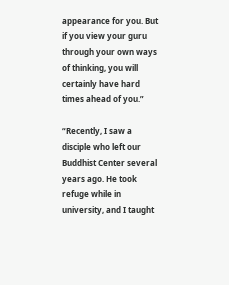appearance for you. But if you view your guru through your own ways of thinking, you will certainly have hard times ahead of you.”

“Recently, I saw a disciple who left our Buddhist Center several years ago. He took refuge while in university, and I taught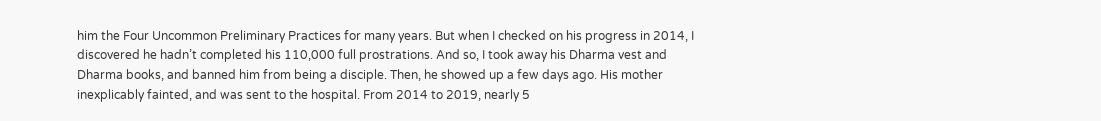him the Four Uncommon Preliminary Practices for many years. But when I checked on his progress in 2014, I discovered he hadn’t completed his 110,000 full prostrations. And so, I took away his Dharma vest and Dharma books, and banned him from being a disciple. Then, he showed up a few days ago. His mother inexplicably fainted, and was sent to the hospital. From 2014 to 2019, nearly 5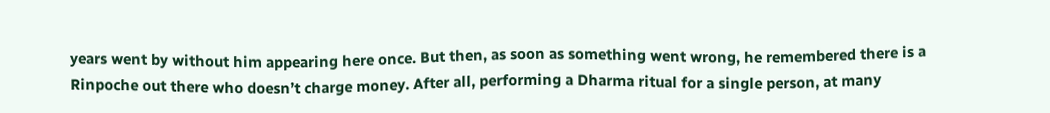years went by without him appearing here once. But then, as soon as something went wrong, he remembered there is a Rinpoche out there who doesn’t charge money. After all, performing a Dharma ritual for a single person, at many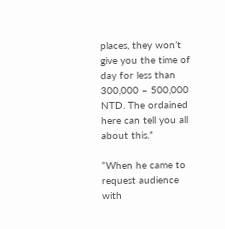places, they won’t give you the time of day for less than 300,000 – 500,000 NTD. The ordained here can tell you all about this.”

“When he came to request audience with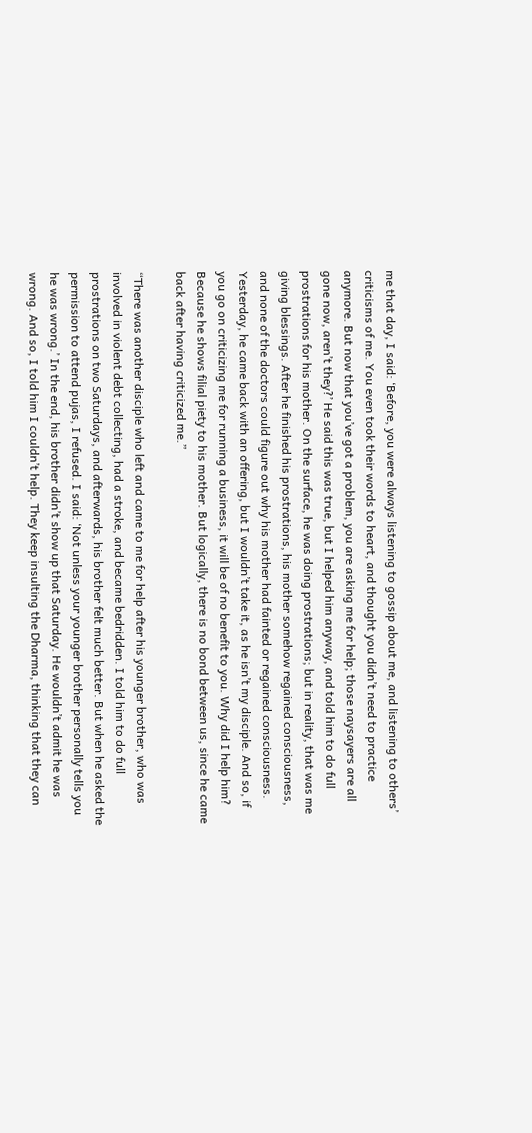me that day, I said: ‘Before, you were always listening to gossip about me, and listening to others’ criticisms of me. You even took their words to heart, and thought you didn’t need to practice anymore. But now that you’ve got a problem, you are asking me for help; those naysayers are all gone now, aren’t they?’ He said this was true, but I helped him anyway, and told him to do full prostrations for his mother. On the surface, he was doing prostrations; but in reality, that was me giving blessings. After he finished his prostrations, his mother somehow regained consciousness, and none of the doctors could figure out why his mother had fainted or regained consciousness. Yesterday, he came back with an offering, but I wouldn’t take it, as he isn’t my disciple. And so, if you go on criticizing me for running a business, it will be of no benefit to you. Why did I help him? Because he shows filial piety to his mother. But logically, there is no bond between us, since he came back after having criticized me.”

“There was another disciple who left and came to me for help after his younger brother, who was involved in violent debt collecting, had a stroke, and became bedridden. I told him to do full prostrations on two Saturdays, and afterwards, his brother felt much better. But when he asked the permission to attend pujas, I refused. I said: ‘Not unless your younger brother personally tells you he was wrong.’ In the end, his brother didn’t show up that Saturday. He wouldn’t admit he was wrong. And so, I told him I couldn’t help. They keep insulting the Dharma, thinking that they can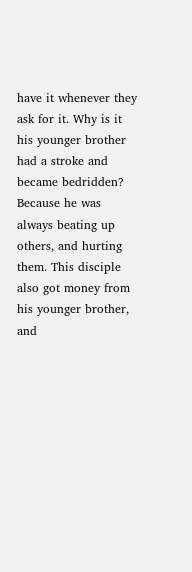have it whenever they ask for it. Why is it his younger brother had a stroke and became bedridden? Because he was always beating up others, and hurting them. This disciple also got money from his younger brother, and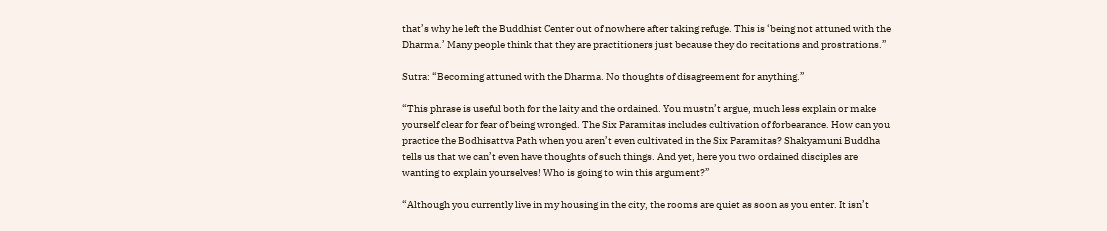that’s why he left the Buddhist Center out of nowhere after taking refuge. This is ‘being not attuned with the Dharma.’ Many people think that they are practitioners just because they do recitations and prostrations.”

Sutra: “Becoming attuned with the Dharma. No thoughts of disagreement for anything.”

“This phrase is useful both for the laity and the ordained. You mustn’t argue, much less explain or make yourself clear for fear of being wronged. The Six Paramitas includes cultivation of forbearance. How can you practice the Bodhisattva Path when you aren’t even cultivated in the Six Paramitas? Shakyamuni Buddha tells us that we can’t even have thoughts of such things. And yet, here you two ordained disciples are wanting to explain yourselves! Who is going to win this argument?”

“Although you currently live in my housing in the city, the rooms are quiet as soon as you enter. It isn’t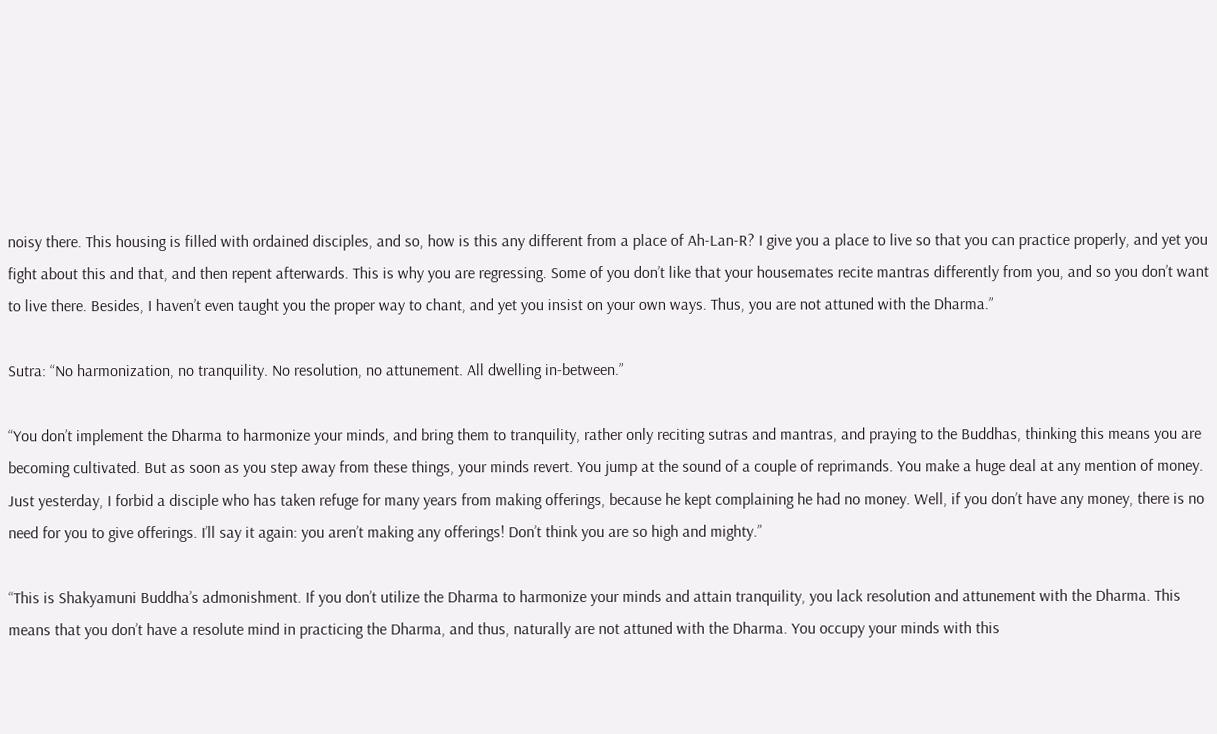noisy there. This housing is filled with ordained disciples, and so, how is this any different from a place of Ah-Lan-R? I give you a place to live so that you can practice properly, and yet you fight about this and that, and then repent afterwards. This is why you are regressing. Some of you don’t like that your housemates recite mantras differently from you, and so you don’t want to live there. Besides, I haven’t even taught you the proper way to chant, and yet you insist on your own ways. Thus, you are not attuned with the Dharma.”

Sutra: “No harmonization, no tranquility. No resolution, no attunement. All dwelling in-between.”

“You don’t implement the Dharma to harmonize your minds, and bring them to tranquility, rather only reciting sutras and mantras, and praying to the Buddhas, thinking this means you are becoming cultivated. But as soon as you step away from these things, your minds revert. You jump at the sound of a couple of reprimands. You make a huge deal at any mention of money. Just yesterday, I forbid a disciple who has taken refuge for many years from making offerings, because he kept complaining he had no money. Well, if you don’t have any money, there is no need for you to give offerings. I’ll say it again: you aren’t making any offerings! Don’t think you are so high and mighty.”

“This is Shakyamuni Buddha’s admonishment. If you don’t utilize the Dharma to harmonize your minds and attain tranquility, you lack resolution and attunement with the Dharma. This means that you don’t have a resolute mind in practicing the Dharma, and thus, naturally are not attuned with the Dharma. You occupy your minds with this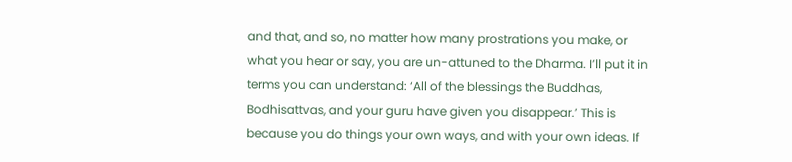and that, and so, no matter how many prostrations you make, or what you hear or say, you are un-attuned to the Dharma. I’ll put it in terms you can understand: ‘All of the blessings the Buddhas, Bodhisattvas, and your guru have given you disappear.’ This is because you do things your own ways, and with your own ideas. If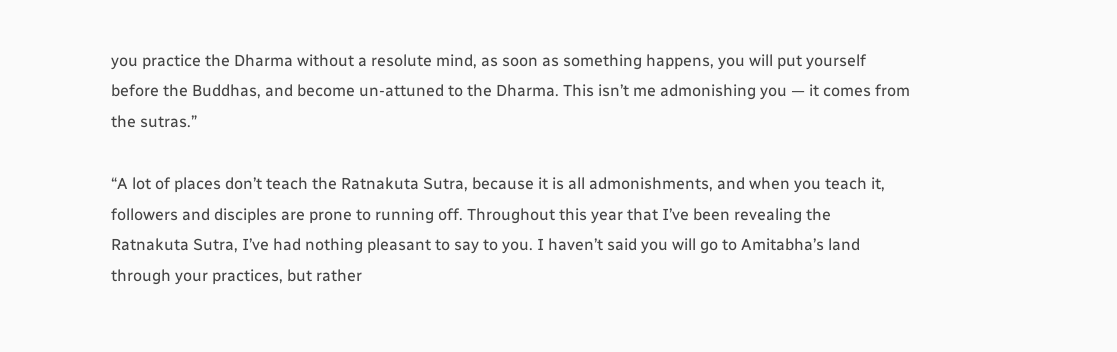you practice the Dharma without a resolute mind, as soon as something happens, you will put yourself before the Buddhas, and become un-attuned to the Dharma. This isn’t me admonishing you — it comes from the sutras.”

“A lot of places don’t teach the Ratnakuta Sutra, because it is all admonishments, and when you teach it, followers and disciples are prone to running off. Throughout this year that I’ve been revealing the Ratnakuta Sutra, I’ve had nothing pleasant to say to you. I haven’t said you will go to Amitabha’s land through your practices, but rather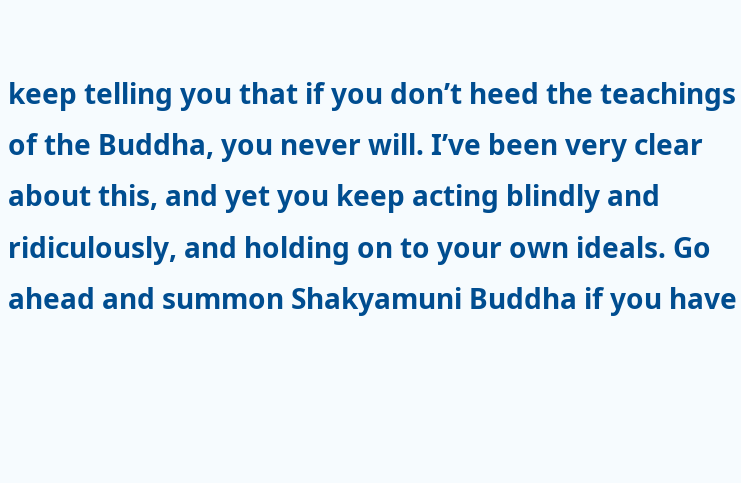keep telling you that if you don’t heed the teachings of the Buddha, you never will. I’ve been very clear about this, and yet you keep acting blindly and ridiculously, and holding on to your own ideals. Go ahead and summon Shakyamuni Buddha if you have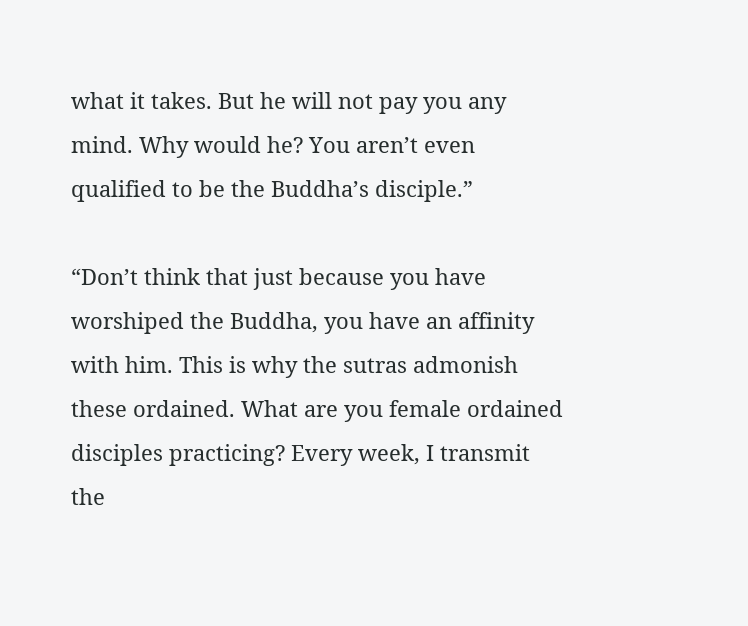what it takes. But he will not pay you any mind. Why would he? You aren’t even qualified to be the Buddha’s disciple.”

“Don’t think that just because you have worshiped the Buddha, you have an affinity with him. This is why the sutras admonish these ordained. What are you female ordained disciples practicing? Every week, I transmit the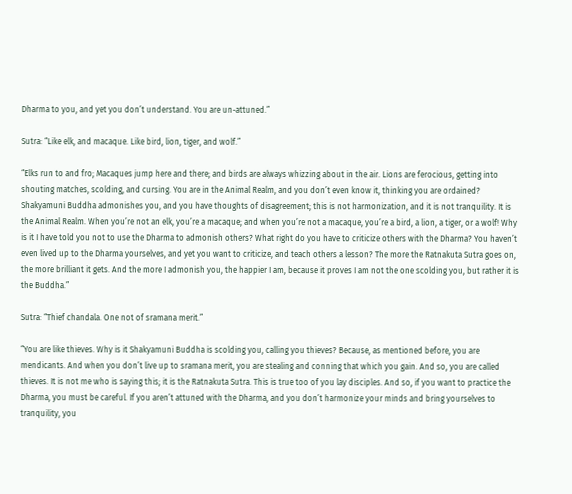Dharma to you, and yet you don’t understand. You are un-attuned.”

Sutra: “Like elk, and macaque. Like bird, lion, tiger, and wolf.”

“Elks run to and fro; Macaques jump here and there; and birds are always whizzing about in the air. Lions are ferocious, getting into shouting matches, scolding, and cursing. You are in the Animal Realm, and you don’t even know it, thinking you are ordained? Shakyamuni Buddha admonishes you, and you have thoughts of disagreement; this is not harmonization, and it is not tranquility. It is the Animal Realm. When you’re not an elk, you’re a macaque; and when you’re not a macaque, you’re a bird, a lion, a tiger, or a wolf! Why is it I have told you not to use the Dharma to admonish others? What right do you have to criticize others with the Dharma? You haven’t even lived up to the Dharma yourselves, and yet you want to criticize, and teach others a lesson? The more the Ratnakuta Sutra goes on, the more brilliant it gets. And the more I admonish you, the happier I am, because it proves I am not the one scolding you, but rather it is the Buddha.”

Sutra: “Thief chandala. One not of sramana merit.”

“You are like thieves. Why is it Shakyamuni Buddha is scolding you, calling you thieves? Because, as mentioned before, you are mendicants. And when you don’t live up to sramana merit, you are stealing and conning that which you gain. And so, you are called thieves. It is not me who is saying this; it is the Ratnakuta Sutra. This is true too of you lay disciples. And so, if you want to practice the Dharma, you must be careful. If you aren’t attuned with the Dharma, and you don’t harmonize your minds and bring yourselves to tranquility, you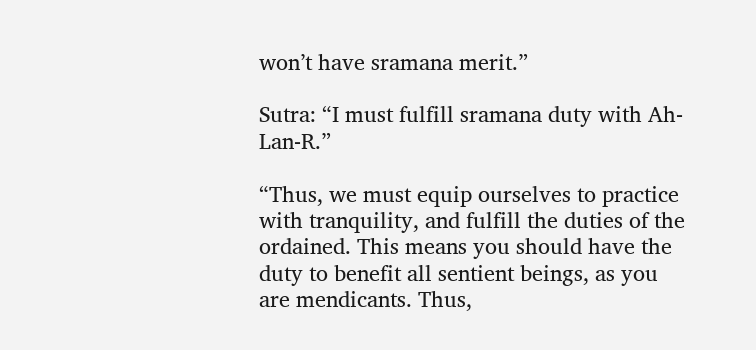won’t have sramana merit.”

Sutra: “I must fulfill sramana duty with Ah-Lan-R.”

“Thus, we must equip ourselves to practice with tranquility, and fulfill the duties of the ordained. This means you should have the duty to benefit all sentient beings, as you are mendicants. Thus,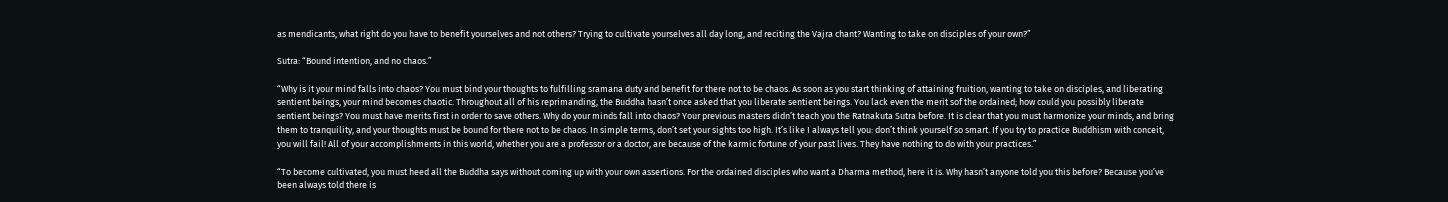as mendicants, what right do you have to benefit yourselves and not others? Trying to cultivate yourselves all day long, and reciting the Vajra chant? Wanting to take on disciples of your own?”

Sutra: “Bound intention, and no chaos.”

“Why is it your mind falls into chaos? You must bind your thoughts to fulfilling sramana duty and benefit for there not to be chaos. As soon as you start thinking of attaining fruition, wanting to take on disciples, and liberating sentient beings, your mind becomes chaotic. Throughout all of his reprimanding, the Buddha hasn’t once asked that you liberate sentient beings. You lack even the merit sof the ordained; how could you possibly liberate sentient beings? You must have merits first in order to save others. Why do your minds fall into chaos? Your previous masters didn’t teach you the Ratnakuta Sutra before. It is clear that you must harmonize your minds, and bring them to tranquility, and your thoughts must be bound for there not to be chaos. In simple terms, don’t set your sights too high. It’s like I always tell you: don’t think yourself so smart. If you try to practice Buddhism with conceit, you will fail! All of your accomplishments in this world, whether you are a professor or a doctor, are because of the karmic fortune of your past lives. They have nothing to do with your practices.”

“To become cultivated, you must heed all the Buddha says without coming up with your own assertions. For the ordained disciples who want a Dharma method, here it is. Why hasn’t anyone told you this before? Because you’ve been always told there is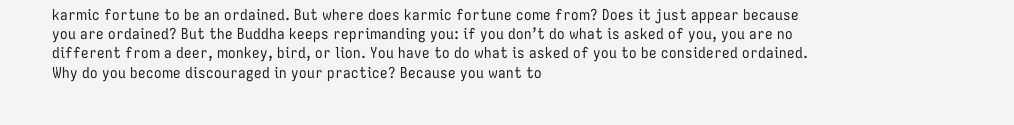karmic fortune to be an ordained. But where does karmic fortune come from? Does it just appear because you are ordained? But the Buddha keeps reprimanding you: if you don’t do what is asked of you, you are no different from a deer, monkey, bird, or lion. You have to do what is asked of you to be considered ordained. Why do you become discouraged in your practice? Because you want to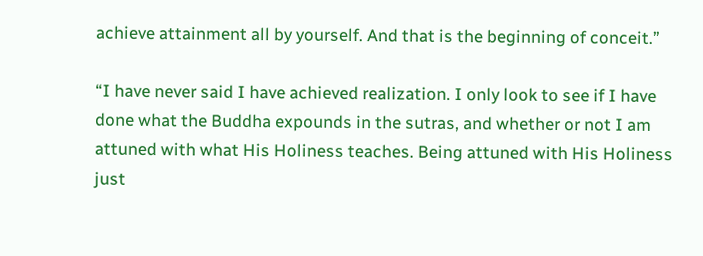achieve attainment all by yourself. And that is the beginning of conceit.”

“I have never said I have achieved realization. I only look to see if I have done what the Buddha expounds in the sutras, and whether or not I am attuned with what His Holiness teaches. Being attuned with His Holiness just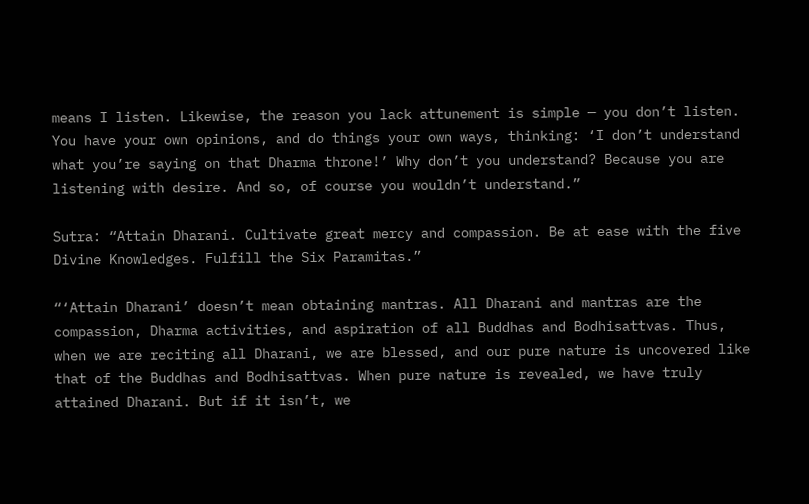means I listen. Likewise, the reason you lack attunement is simple — you don’t listen. You have your own opinions, and do things your own ways, thinking: ‘I don’t understand what you’re saying on that Dharma throne!’ Why don’t you understand? Because you are listening with desire. And so, of course you wouldn’t understand.”

Sutra: “Attain Dharani. Cultivate great mercy and compassion. Be at ease with the five Divine Knowledges. Fulfill the Six Paramitas.”

“‘Attain Dharani’ doesn’t mean obtaining mantras. All Dharani and mantras are the compassion, Dharma activities, and aspiration of all Buddhas and Bodhisattvas. Thus, when we are reciting all Dharani, we are blessed, and our pure nature is uncovered like that of the Buddhas and Bodhisattvas. When pure nature is revealed, we have truly attained Dharani. But if it isn’t, we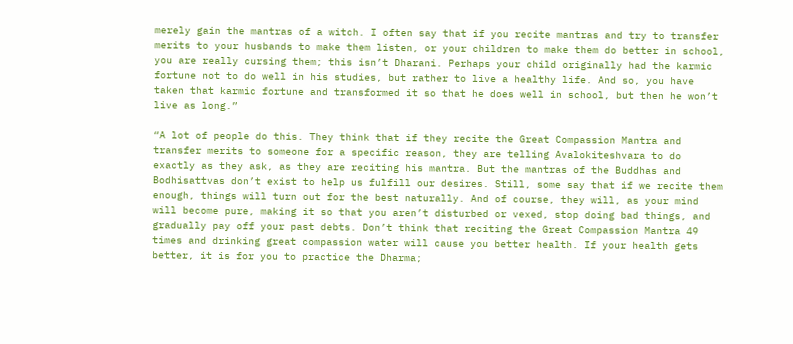merely gain the mantras of a witch. I often say that if you recite mantras and try to transfer merits to your husbands to make them listen, or your children to make them do better in school, you are really cursing them; this isn’t Dharani. Perhaps your child originally had the karmic fortune not to do well in his studies, but rather to live a healthy life. And so, you have taken that karmic fortune and transformed it so that he does well in school, but then he won’t live as long.”

“A lot of people do this. They think that if they recite the Great Compassion Mantra and transfer merits to someone for a specific reason, they are telling Avalokiteshvara to do exactly as they ask, as they are reciting his mantra. But the mantras of the Buddhas and Bodhisattvas don’t exist to help us fulfill our desires. Still, some say that if we recite them enough, things will turn out for the best naturally. And of course, they will, as your mind will become pure, making it so that you aren’t disturbed or vexed, stop doing bad things, and gradually pay off your past debts. Don’t think that reciting the Great Compassion Mantra 49 times and drinking great compassion water will cause you better health. If your health gets better, it is for you to practice the Dharma;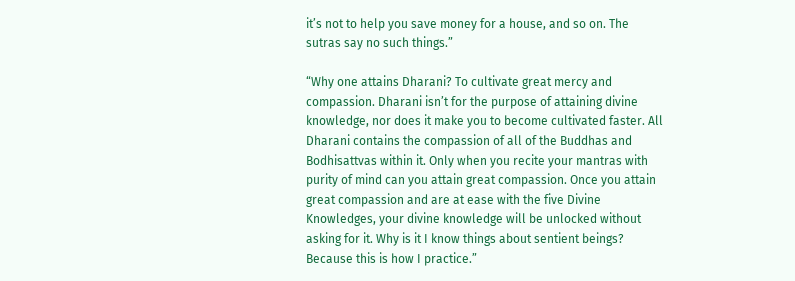it’s not to help you save money for a house, and so on. The sutras say no such things.”

“Why one attains Dharani? To cultivate great mercy and compassion. Dharani isn’t for the purpose of attaining divine knowledge, nor does it make you to become cultivated faster. All Dharani contains the compassion of all of the Buddhas and Bodhisattvas within it. Only when you recite your mantras with purity of mind can you attain great compassion. Once you attain great compassion and are at ease with the five Divine Knowledges, your divine knowledge will be unlocked without asking for it. Why is it I know things about sentient beings? Because this is how I practice.”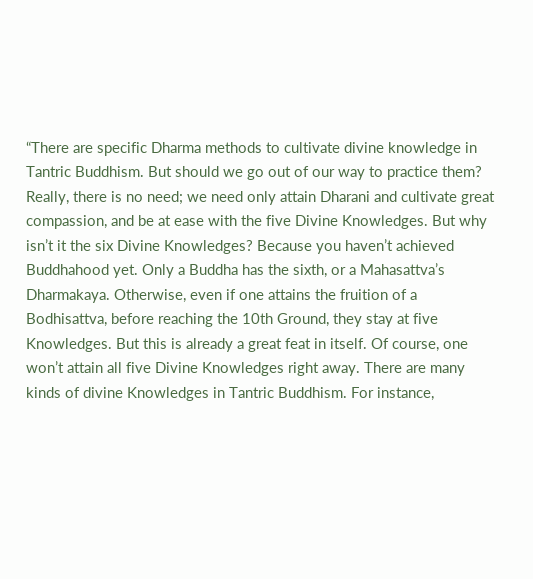“There are specific Dharma methods to cultivate divine knowledge in Tantric Buddhism. But should we go out of our way to practice them? Really, there is no need; we need only attain Dharani and cultivate great compassion, and be at ease with the five Divine Knowledges. But why isn’t it the six Divine Knowledges? Because you haven’t achieved Buddhahood yet. Only a Buddha has the sixth, or a Mahasattva’s Dharmakaya. Otherwise, even if one attains the fruition of a Bodhisattva, before reaching the 10th Ground, they stay at five Knowledges. But this is already a great feat in itself. Of course, one won’t attain all five Divine Knowledges right away. There are many kinds of divine Knowledges in Tantric Buddhism. For instance,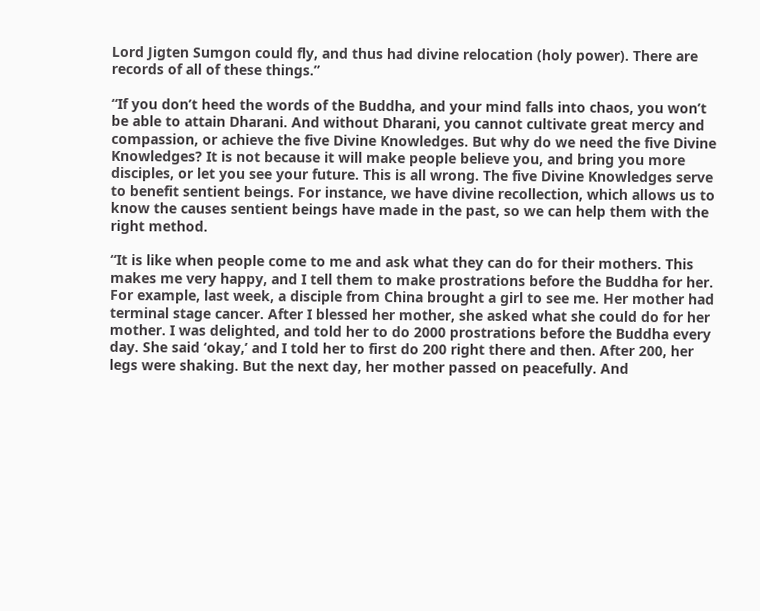Lord Jigten Sumgon could fly, and thus had divine relocation (holy power). There are records of all of these things.”

“If you don’t heed the words of the Buddha, and your mind falls into chaos, you won’t be able to attain Dharani. And without Dharani, you cannot cultivate great mercy and compassion, or achieve the five Divine Knowledges. But why do we need the five Divine Knowledges? It is not because it will make people believe you, and bring you more disciples, or let you see your future. This is all wrong. The five Divine Knowledges serve to benefit sentient beings. For instance, we have divine recollection, which allows us to know the causes sentient beings have made in the past, so we can help them with the right method.

“It is like when people come to me and ask what they can do for their mothers. This makes me very happy, and I tell them to make prostrations before the Buddha for her. For example, last week, a disciple from China brought a girl to see me. Her mother had terminal stage cancer. After I blessed her mother, she asked what she could do for her mother. I was delighted, and told her to do 2000 prostrations before the Buddha every day. She said ‘okay,’ and I told her to first do 200 right there and then. After 200, her legs were shaking. But the next day, her mother passed on peacefully. And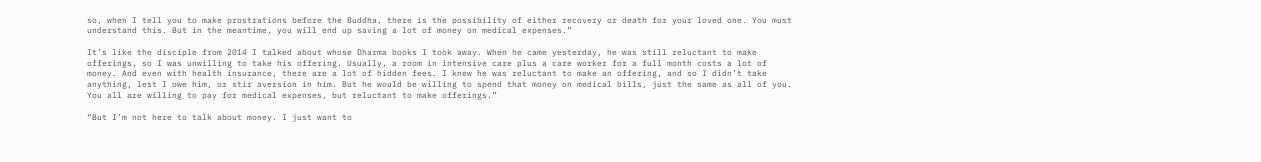so, when I tell you to make prostrations before the Buddha, there is the possibility of either recovery or death for your loved one. You must understand this. But in the meantime, you will end up saving a lot of money on medical expenses.”

It’s like the disciple from 2014 I talked about whose Dharma books I took away. When he came yesterday, he was still reluctant to make offerings, so I was unwilling to take his offering. Usually, a room in intensive care plus a care worker for a full month costs a lot of money. And even with health insurance, there are a lot of hidden fees. I knew he was reluctant to make an offering, and so I didn’t take anything, lest I owe him, or stir aversion in him. But he would be willing to spend that money on medical bills, just the same as all of you. You all are willing to pay for medical expenses, but reluctant to make offerings.”

“But I’m not here to talk about money. I just want to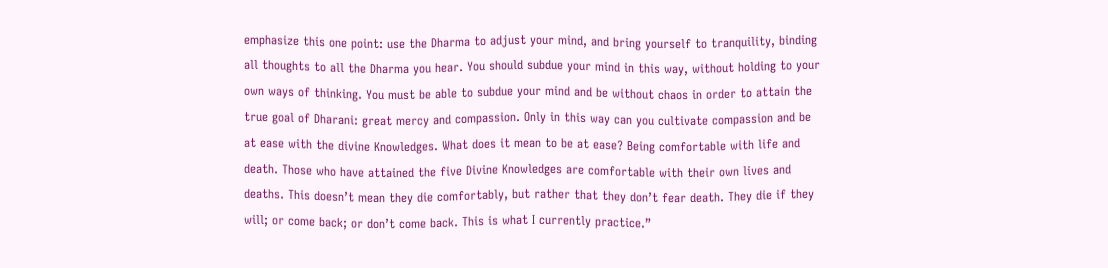emphasize this one point: use the Dharma to adjust your mind, and bring yourself to tranquility, binding all thoughts to all the Dharma you hear. You should subdue your mind in this way, without holding to your own ways of thinking. You must be able to subdue your mind and be without chaos in order to attain the true goal of Dharani: great mercy and compassion. Only in this way can you cultivate compassion and be at ease with the divine Knowledges. What does it mean to be at ease? Being comfortable with life and death. Those who have attained the five Divine Knowledges are comfortable with their own lives and deaths. This doesn’t mean they die comfortably, but rather that they don’t fear death. They die if they will; or come back; or don’t come back. This is what I currently practice.”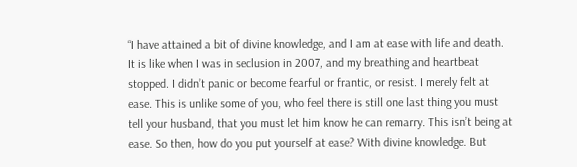“I have attained a bit of divine knowledge, and I am at ease with life and death. It is like when I was in seclusion in 2007, and my breathing and heartbeat stopped. I didn’t panic or become fearful or frantic, or resist. I merely felt at ease. This is unlike some of you, who feel there is still one last thing you must tell your husband, that you must let him know he can remarry. This isn’t being at ease. So then, how do you put yourself at ease? With divine knowledge. But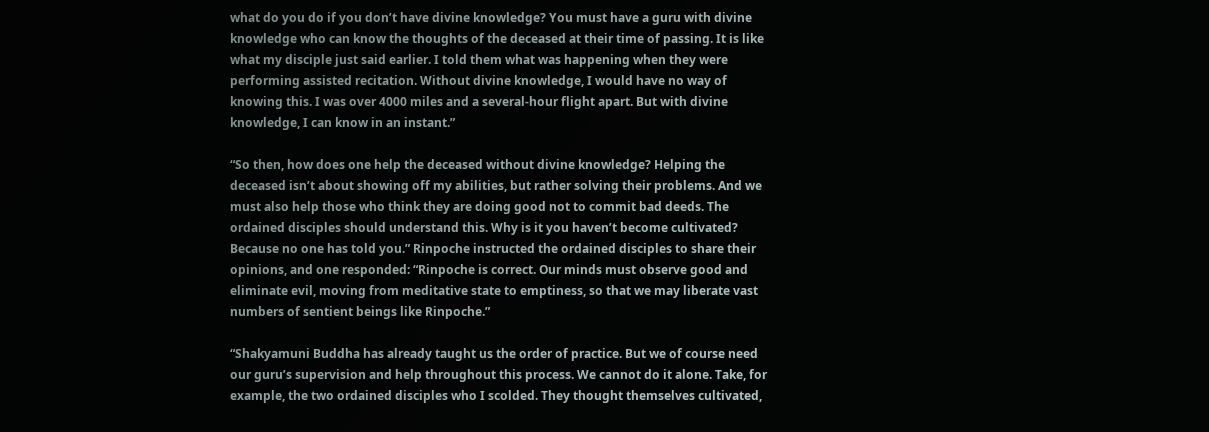what do you do if you don’t have divine knowledge? You must have a guru with divine knowledge who can know the thoughts of the deceased at their time of passing. It is like what my disciple just said earlier. I told them what was happening when they were performing assisted recitation. Without divine knowledge, I would have no way of knowing this. I was over 4000 miles and a several-hour flight apart. But with divine knowledge, I can know in an instant.”

“So then, how does one help the deceased without divine knowledge? Helping the deceased isn’t about showing off my abilities, but rather solving their problems. And we must also help those who think they are doing good not to commit bad deeds. The ordained disciples should understand this. Why is it you haven’t become cultivated? Because no one has told you.” Rinpoche instructed the ordained disciples to share their opinions, and one responded: “Rinpoche is correct. Our minds must observe good and eliminate evil, moving from meditative state to emptiness, so that we may liberate vast numbers of sentient beings like Rinpoche.”

“Shakyamuni Buddha has already taught us the order of practice. But we of course need our guru’s supervision and help throughout this process. We cannot do it alone. Take, for example, the two ordained disciples who I scolded. They thought themselves cultivated,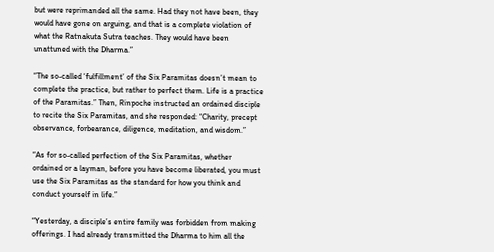but were reprimanded all the same. Had they not have been, they would have gone on arguing, and that is a complete violation of what the Ratnakuta Sutra teaches. They would have been unattuned with the Dharma.”

“The so-called ‘fulfillment’ of the Six Paramitas doesn’t mean to complete the practice, but rather to perfect them. Life is a practice of the Paramitas.” Then, Rinpoche instructed an ordained disciple to recite the Six Paramitas, and she responded: “Charity, precept observance, forbearance, diligence, meditation, and wisdom.”

“As for so-called perfection of the Six Paramitas, whether ordained or a layman, before you have become liberated, you must use the Six Paramitas as the standard for how you think and conduct yourself in life.”

“Yesterday, a disciple’s entire family was forbidden from making offerings. I had already transmitted the Dharma to him all the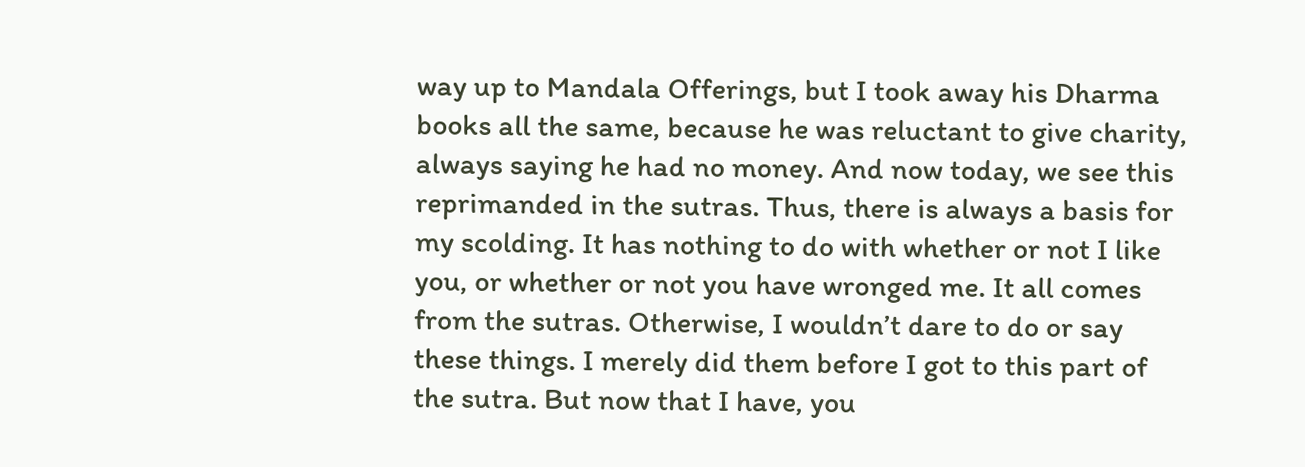way up to Mandala Offerings, but I took away his Dharma books all the same, because he was reluctant to give charity, always saying he had no money. And now today, we see this reprimanded in the sutras. Thus, there is always a basis for my scolding. It has nothing to do with whether or not I like you, or whether or not you have wronged me. It all comes from the sutras. Otherwise, I wouldn’t dare to do or say these things. I merely did them before I got to this part of the sutra. But now that I have, you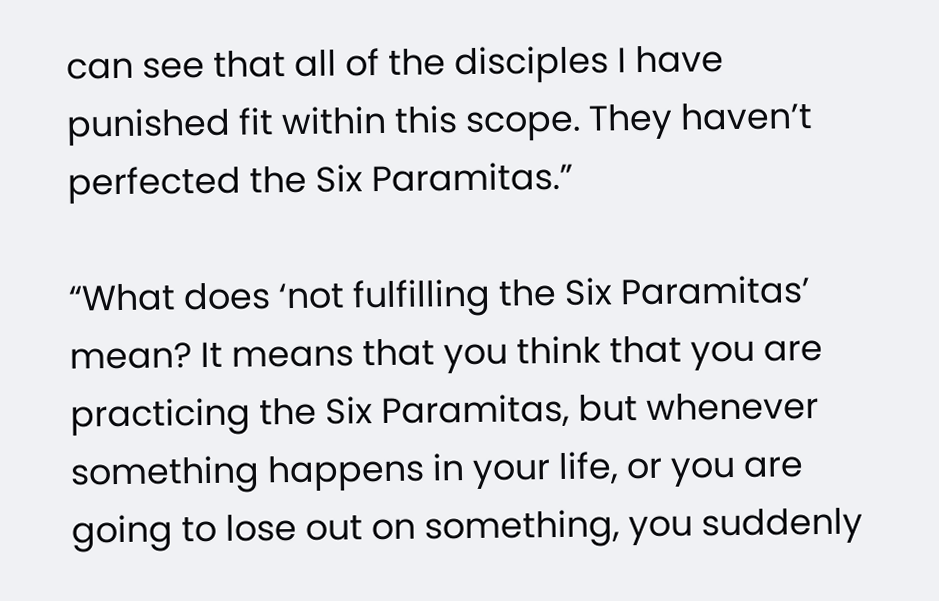can see that all of the disciples I have punished fit within this scope. They haven’t perfected the Six Paramitas.”

“What does ‘not fulfilling the Six Paramitas’ mean? It means that you think that you are practicing the Six Paramitas, but whenever something happens in your life, or you are going to lose out on something, you suddenly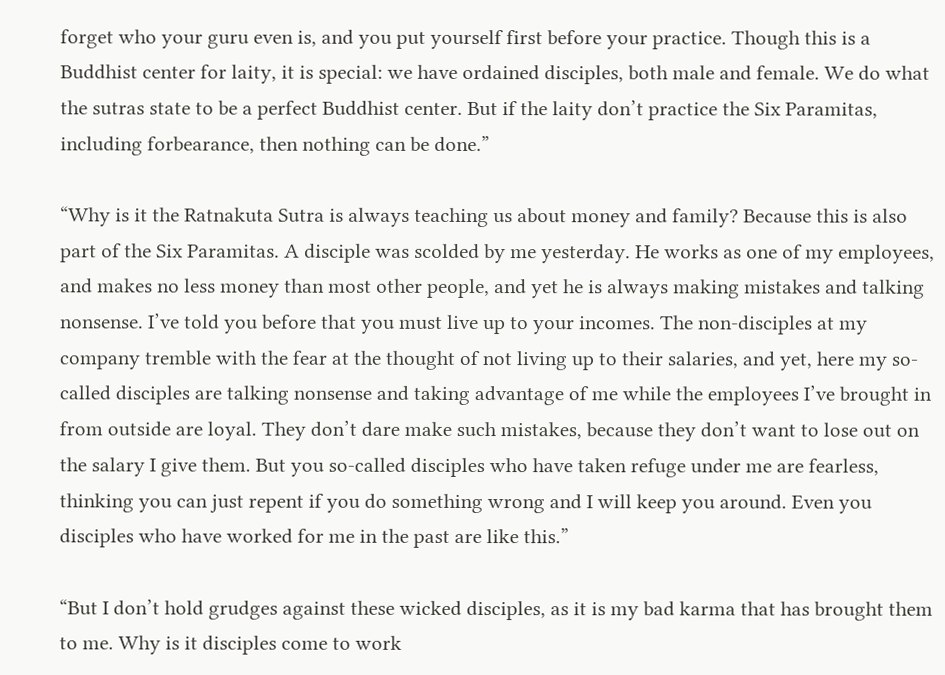forget who your guru even is, and you put yourself first before your practice. Though this is a Buddhist center for laity, it is special: we have ordained disciples, both male and female. We do what the sutras state to be a perfect Buddhist center. But if the laity don’t practice the Six Paramitas, including forbearance, then nothing can be done.”

“Why is it the Ratnakuta Sutra is always teaching us about money and family? Because this is also part of the Six Paramitas. A disciple was scolded by me yesterday. He works as one of my employees, and makes no less money than most other people, and yet he is always making mistakes and talking nonsense. I’ve told you before that you must live up to your incomes. The non-disciples at my company tremble with the fear at the thought of not living up to their salaries, and yet, here my so-called disciples are talking nonsense and taking advantage of me while the employees I’ve brought in from outside are loyal. They don’t dare make such mistakes, because they don’t want to lose out on the salary I give them. But you so-called disciples who have taken refuge under me are fearless, thinking you can just repent if you do something wrong and I will keep you around. Even you disciples who have worked for me in the past are like this.”

“But I don’t hold grudges against these wicked disciples, as it is my bad karma that has brought them to me. Why is it disciples come to work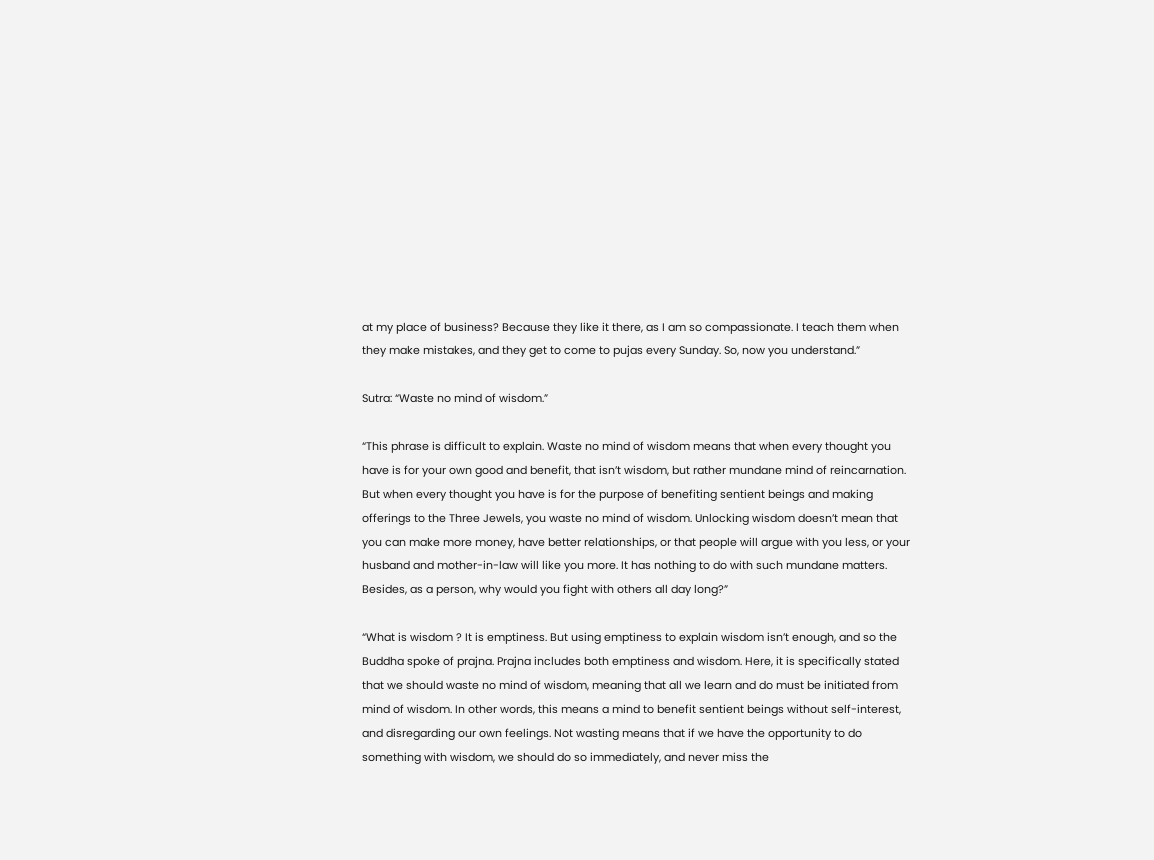at my place of business? Because they like it there, as I am so compassionate. I teach them when they make mistakes, and they get to come to pujas every Sunday. So, now you understand.”

Sutra: “Waste no mind of wisdom.”

“This phrase is difficult to explain. Waste no mind of wisdom means that when every thought you have is for your own good and benefit, that isn’t wisdom, but rather mundane mind of reincarnation. But when every thought you have is for the purpose of benefiting sentient beings and making offerings to the Three Jewels, you waste no mind of wisdom. Unlocking wisdom doesn’t mean that you can make more money, have better relationships, or that people will argue with you less, or your husband and mother-in-law will like you more. It has nothing to do with such mundane matters. Besides, as a person, why would you fight with others all day long?”

“What is wisdom ? It is emptiness. But using emptiness to explain wisdom isn’t enough, and so the Buddha spoke of prajna. Prajna includes both emptiness and wisdom. Here, it is specifically stated that we should waste no mind of wisdom, meaning that all we learn and do must be initiated from mind of wisdom. In other words, this means a mind to benefit sentient beings without self-interest, and disregarding our own feelings. Not wasting means that if we have the opportunity to do something with wisdom, we should do so immediately, and never miss the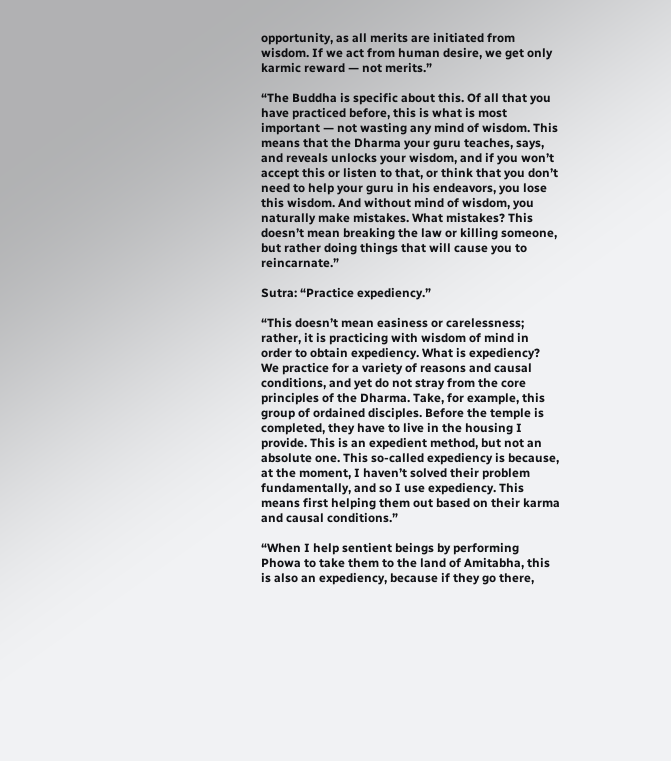opportunity, as all merits are initiated from wisdom. If we act from human desire, we get only karmic reward — not merits.”

“The Buddha is specific about this. Of all that you have practiced before, this is what is most important — not wasting any mind of wisdom. This means that the Dharma your guru teaches, says, and reveals unlocks your wisdom, and if you won’t accept this or listen to that, or think that you don’t need to help your guru in his endeavors, you lose this wisdom. And without mind of wisdom, you naturally make mistakes. What mistakes? This doesn’t mean breaking the law or killing someone, but rather doing things that will cause you to reincarnate.”

Sutra: “Practice expediency.”

“This doesn’t mean easiness or carelessness; rather, it is practicing with wisdom of mind in order to obtain expediency. What is expediency? We practice for a variety of reasons and causal conditions, and yet do not stray from the core principles of the Dharma. Take, for example, this group of ordained disciples. Before the temple is completed, they have to live in the housing I provide. This is an expedient method, but not an absolute one. This so-called expediency is because, at the moment, I haven’t solved their problem fundamentally, and so I use expediency. This means first helping them out based on their karma and causal conditions.”

“When I help sentient beings by performing Phowa to take them to the land of Amitabha, this is also an expediency, because if they go there,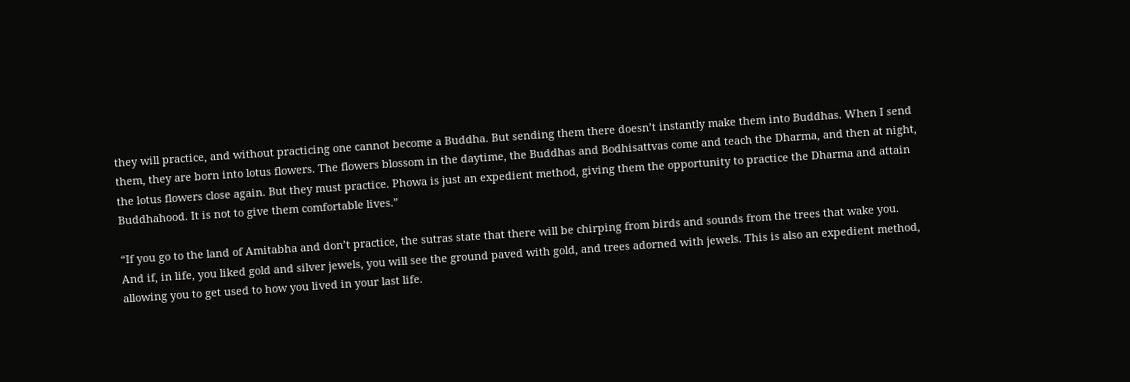they will practice, and without practicing one cannot become a Buddha. But sending them there doesn’t instantly make them into Buddhas. When I send them, they are born into lotus flowers. The flowers blossom in the daytime, the Buddhas and Bodhisattvas come and teach the Dharma, and then at night, the lotus flowers close again. But they must practice. Phowa is just an expedient method, giving them the opportunity to practice the Dharma and attain Buddhahood. It is not to give them comfortable lives.”

“If you go to the land of Amitabha and don’t practice, the sutras state that there will be chirping from birds and sounds from the trees that wake you. And if, in life, you liked gold and silver jewels, you will see the ground paved with gold, and trees adorned with jewels. This is also an expedient method, allowing you to get used to how you lived in your last life.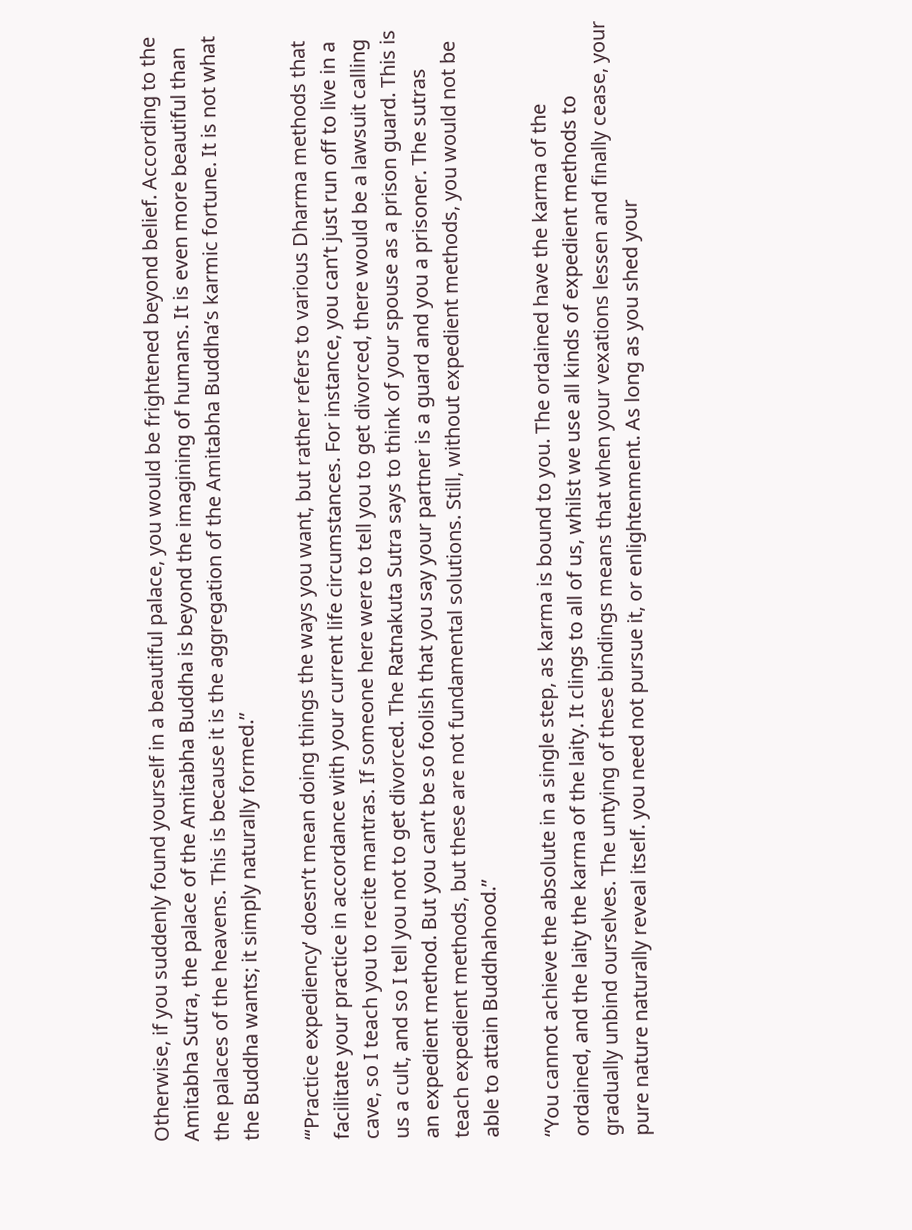Otherwise, if you suddenly found yourself in a beautiful palace, you would be frightened beyond belief. According to the Amitabha Sutra, the palace of the Amitabha Buddha is beyond the imagining of humans. It is even more beautiful than the palaces of the heavens. This is because it is the aggregation of the Amitabha Buddha’s karmic fortune. It is not what the Buddha wants; it simply naturally formed.”

“‘Practice expediency’ doesn’t mean doing things the ways you want, but rather refers to various Dharma methods that facilitate your practice in accordance with your current life circumstances. For instance, you can’t just run off to live in a cave, so I teach you to recite mantras. If someone here were to tell you to get divorced, there would be a lawsuit calling us a cult, and so I tell you not to get divorced. The Ratnakuta Sutra says to think of your spouse as a prison guard. This is an expedient method. But you can’t be so foolish that you say your partner is a guard and you a prisoner. The sutras teach expedient methods, but these are not fundamental solutions. Still, without expedient methods, you would not be able to attain Buddhahood.”

“You cannot achieve the absolute in a single step, as karma is bound to you. The ordained have the karma of the ordained, and the laity the karma of the laity. It clings to all of us, whilst we use all kinds of expedient methods to gradually unbind ourselves. The untying of these bindings means that when your vexations lessen and finally cease, your pure nature naturally reveal itself. you need not pursue it, or enlightenment. As long as you shed your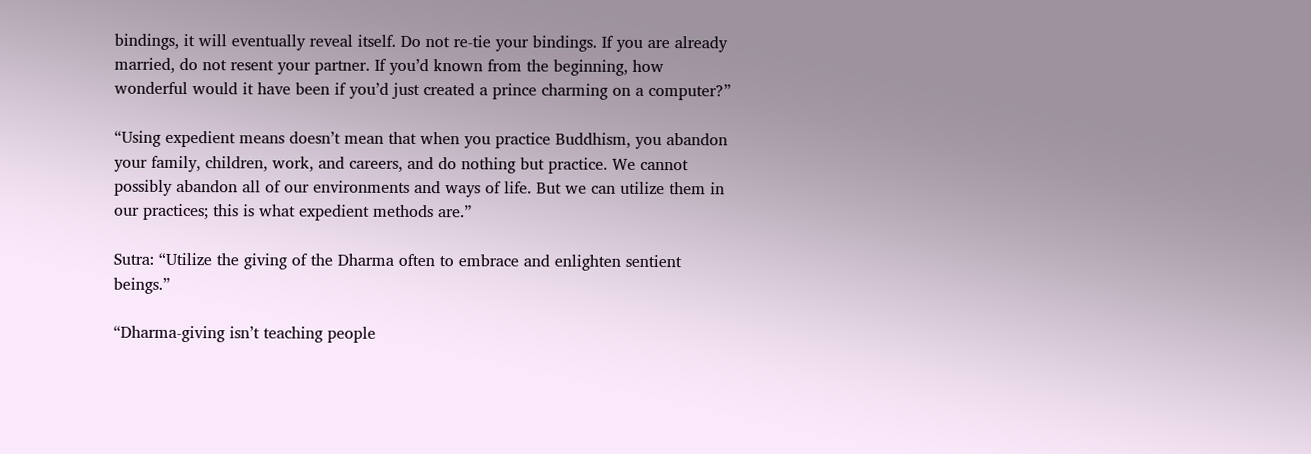bindings, it will eventually reveal itself. Do not re-tie your bindings. If you are already married, do not resent your partner. If you’d known from the beginning, how wonderful would it have been if you’d just created a prince charming on a computer?”

“Using expedient means doesn’t mean that when you practice Buddhism, you abandon your family, children, work, and careers, and do nothing but practice. We cannot possibly abandon all of our environments and ways of life. But we can utilize them in our practices; this is what expedient methods are.”

Sutra: “Utilize the giving of the Dharma often to embrace and enlighten sentient beings.”

“Dharma-giving isn’t teaching people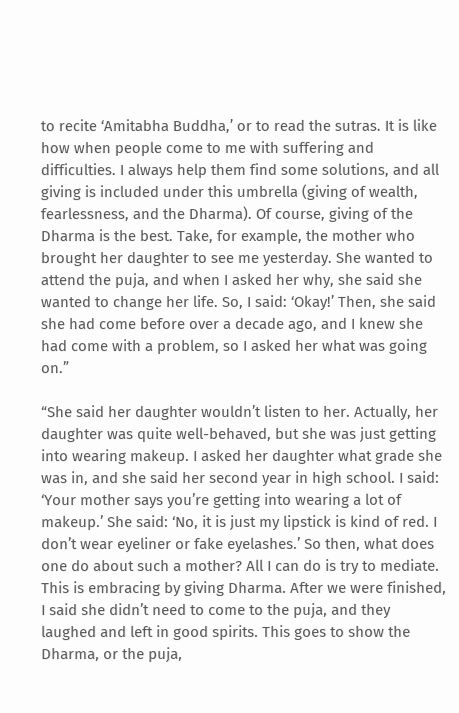to recite ‘Amitabha Buddha,’ or to read the sutras. It is like how when people come to me with suffering and difficulties. I always help them find some solutions, and all giving is included under this umbrella (giving of wealth, fearlessness, and the Dharma). Of course, giving of the Dharma is the best. Take, for example, the mother who brought her daughter to see me yesterday. She wanted to attend the puja, and when I asked her why, she said she wanted to change her life. So, I said: ‘Okay!’ Then, she said she had come before over a decade ago, and I knew she had come with a problem, so I asked her what was going on.”

“She said her daughter wouldn’t listen to her. Actually, her daughter was quite well-behaved, but she was just getting into wearing makeup. I asked her daughter what grade she was in, and she said her second year in high school. I said: ‘Your mother says you’re getting into wearing a lot of makeup.’ She said: ‘No, it is just my lipstick is kind of red. I don’t wear eyeliner or fake eyelashes.’ So then, what does one do about such a mother? All I can do is try to mediate. This is embracing by giving Dharma. After we were finished, I said she didn’t need to come to the puja, and they laughed and left in good spirits. This goes to show the Dharma, or the puja,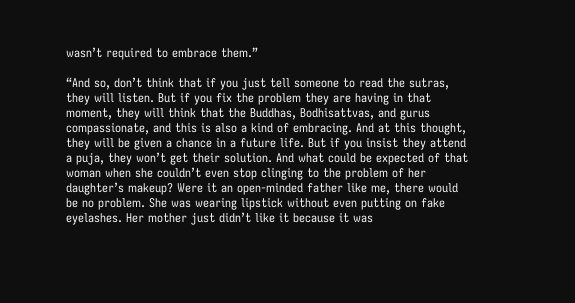wasn’t required to embrace them.”

“And so, don’t think that if you just tell someone to read the sutras, they will listen. But if you fix the problem they are having in that moment, they will think that the Buddhas, Bodhisattvas, and gurus compassionate, and this is also a kind of embracing. And at this thought, they will be given a chance in a future life. But if you insist they attend a puja, they won’t get their solution. And what could be expected of that woman when she couldn’t even stop clinging to the problem of her daughter’s makeup? Were it an open-minded father like me, there would be no problem. She was wearing lipstick without even putting on fake eyelashes. Her mother just didn’t like it because it was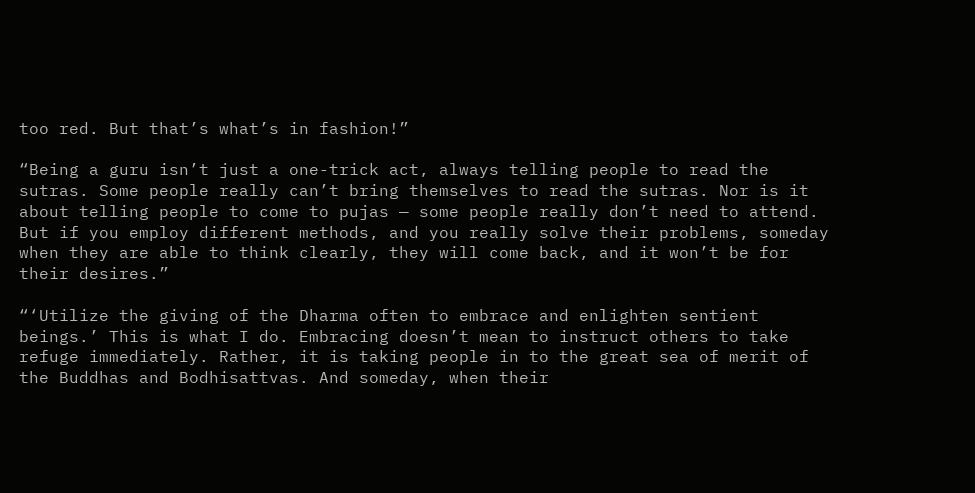too red. But that’s what’s in fashion!”

“Being a guru isn’t just a one-trick act, always telling people to read the sutras. Some people really can’t bring themselves to read the sutras. Nor is it about telling people to come to pujas — some people really don’t need to attend. But if you employ different methods, and you really solve their problems, someday when they are able to think clearly, they will come back, and it won’t be for their desires.”

“‘Utilize the giving of the Dharma often to embrace and enlighten sentient beings.’ This is what I do. Embracing doesn’t mean to instruct others to take refuge immediately. Rather, it is taking people in to the great sea of merit of the Buddhas and Bodhisattvas. And someday, when their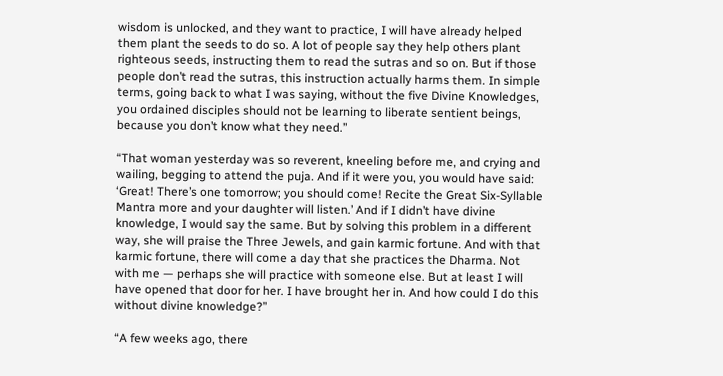wisdom is unlocked, and they want to practice, I will have already helped them plant the seeds to do so. A lot of people say they help others plant righteous seeds, instructing them to read the sutras and so on. But if those people don’t read the sutras, this instruction actually harms them. In simple terms, going back to what I was saying, without the five Divine Knowledges, you ordained disciples should not be learning to liberate sentient beings, because you don’t know what they need.”

“That woman yesterday was so reverent, kneeling before me, and crying and wailing, begging to attend the puja. And if it were you, you would have said: ‘Great! There’s one tomorrow; you should come! Recite the Great Six-Syllable Mantra more and your daughter will listen.’ And if I didn’t have divine knowledge, I would say the same. But by solving this problem in a different way, she will praise the Three Jewels, and gain karmic fortune. And with that karmic fortune, there will come a day that she practices the Dharma. Not with me — perhaps she will practice with someone else. But at least I will have opened that door for her. I have brought her in. And how could I do this without divine knowledge?”

“A few weeks ago, there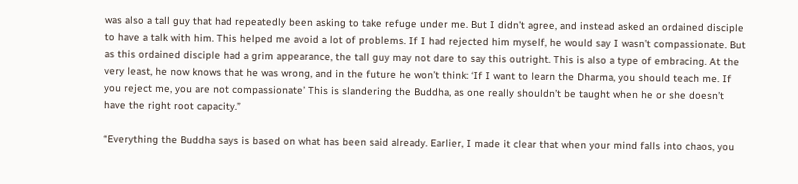was also a tall guy that had repeatedly been asking to take refuge under me. But I didn’t agree, and instead asked an ordained disciple to have a talk with him. This helped me avoid a lot of problems. If I had rejected him myself, he would say I wasn’t compassionate. But as this ordained disciple had a grim appearance, the tall guy may not dare to say this outright. This is also a type of embracing. At the very least, he now knows that he was wrong, and in the future he won’t think: ‘If I want to learn the Dharma, you should teach me. If you reject me, you are not compassionate’ This is slandering the Buddha, as one really shouldn’t be taught when he or she doesn’t have the right root capacity.”

“Everything the Buddha says is based on what has been said already. Earlier, I made it clear that when your mind falls into chaos, you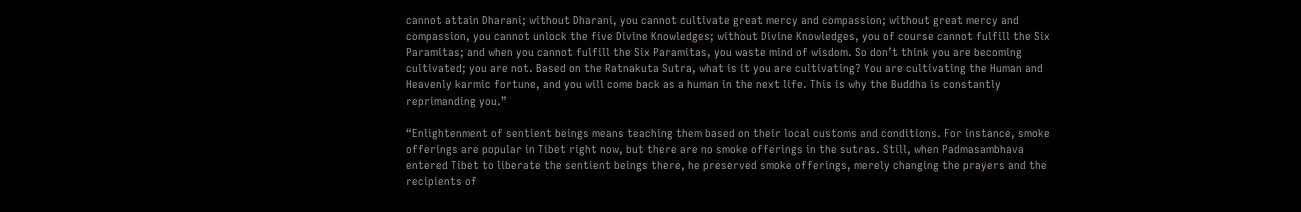cannot attain Dharani; without Dharani, you cannot cultivate great mercy and compassion; without great mercy and compassion, you cannot unlock the five Divine Knowledges; without Divine Knowledges, you of course cannot fulfill the Six Paramitas; and when you cannot fulfill the Six Paramitas, you waste mind of wisdom. So don’t think you are becoming cultivated; you are not. Based on the Ratnakuta Sutra, what is it you are cultivating? You are cultivating the Human and Heavenly karmic fortune, and you will come back as a human in the next life. This is why the Buddha is constantly reprimanding you.”

“Enlightenment of sentient beings means teaching them based on their local customs and conditions. For instance, smoke offerings are popular in Tibet right now, but there are no smoke offerings in the sutras. Still, when Padmasambhava entered Tibet to liberate the sentient beings there, he preserved smoke offerings, merely changing the prayers and the recipients of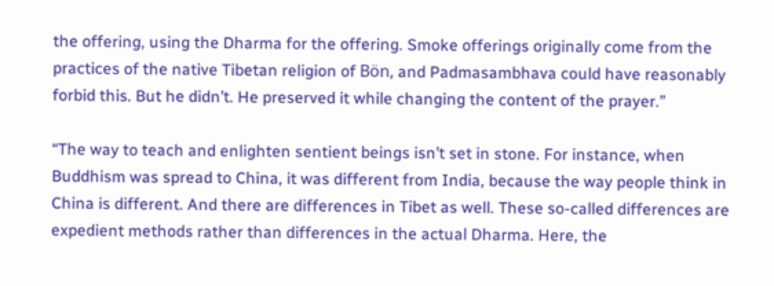the offering, using the Dharma for the offering. Smoke offerings originally come from the practices of the native Tibetan religion of Bön, and Padmasambhava could have reasonably forbid this. But he didn’t. He preserved it while changing the content of the prayer.”

“The way to teach and enlighten sentient beings isn’t set in stone. For instance, when Buddhism was spread to China, it was different from India, because the way people think in China is different. And there are differences in Tibet as well. These so-called differences are expedient methods rather than differences in the actual Dharma. Here, the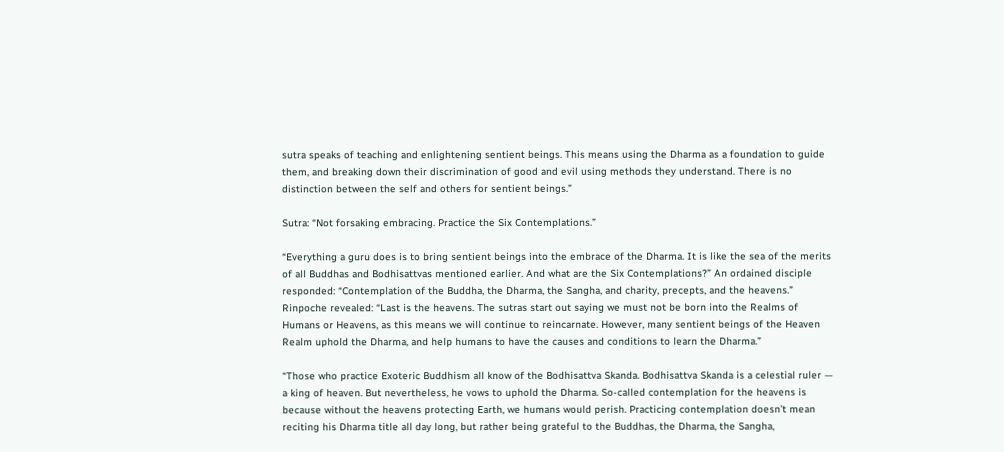sutra speaks of teaching and enlightening sentient beings. This means using the Dharma as a foundation to guide them, and breaking down their discrimination of good and evil using methods they understand. There is no distinction between the self and others for sentient beings.”

Sutra: “Not forsaking embracing. Practice the Six Contemplations.”

“Everything a guru does is to bring sentient beings into the embrace of the Dharma. It is like the sea of the merits of all Buddhas and Bodhisattvas mentioned earlier. And what are the Six Contemplations?” An ordained disciple responded: “Contemplation of the Buddha, the Dharma, the Sangha, and charity, precepts, and the heavens.” Rinpoche revealed: “Last is the heavens. The sutras start out saying we must not be born into the Realms of Humans or Heavens, as this means we will continue to reincarnate. However, many sentient beings of the Heaven Realm uphold the Dharma, and help humans to have the causes and conditions to learn the Dharma.”

“Those who practice Exoteric Buddhism all know of the Bodhisattva Skanda. Bodhisattva Skanda is a celestial ruler — a king of heaven. But nevertheless, he vows to uphold the Dharma. So-called contemplation for the heavens is because without the heavens protecting Earth, we humans would perish. Practicing contemplation doesn’t mean reciting his Dharma title all day long, but rather being grateful to the Buddhas, the Dharma, the Sangha,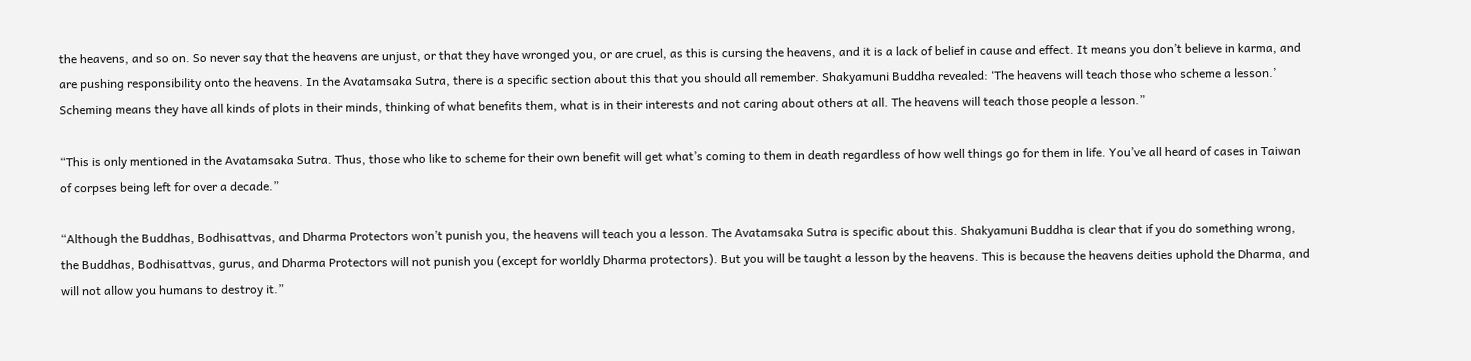the heavens, and so on. So never say that the heavens are unjust, or that they have wronged you, or are cruel, as this is cursing the heavens, and it is a lack of belief in cause and effect. It means you don’t believe in karma, and are pushing responsibility onto the heavens. In the Avatamsaka Sutra, there is a specific section about this that you should all remember. Shakyamuni Buddha revealed: ‘The heavens will teach those who scheme a lesson.’ Scheming means they have all kinds of plots in their minds, thinking of what benefits them, what is in their interests and not caring about others at all. The heavens will teach those people a lesson.”

“This is only mentioned in the Avatamsaka Sutra. Thus, those who like to scheme for their own benefit will get what’s coming to them in death regardless of how well things go for them in life. You’ve all heard of cases in Taiwan of corpses being left for over a decade.”

“Although the Buddhas, Bodhisattvas, and Dharma Protectors won’t punish you, the heavens will teach you a lesson. The Avatamsaka Sutra is specific about this. Shakyamuni Buddha is clear that if you do something wrong, the Buddhas, Bodhisattvas, gurus, and Dharma Protectors will not punish you (except for worldly Dharma protectors). But you will be taught a lesson by the heavens. This is because the heavens deities uphold the Dharma, and will not allow you humans to destroy it.”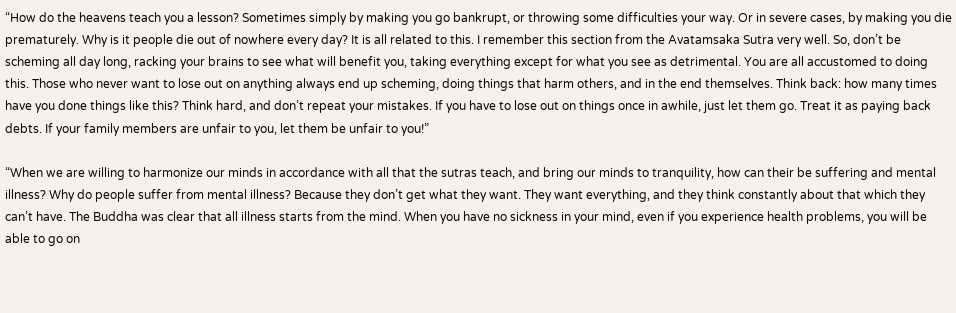“How do the heavens teach you a lesson? Sometimes simply by making you go bankrupt, or throwing some difficulties your way. Or in severe cases, by making you die prematurely. Why is it people die out of nowhere every day? It is all related to this. I remember this section from the Avatamsaka Sutra very well. So, don’t be scheming all day long, racking your brains to see what will benefit you, taking everything except for what you see as detrimental. You are all accustomed to doing this. Those who never want to lose out on anything always end up scheming, doing things that harm others, and in the end themselves. Think back: how many times have you done things like this? Think hard, and don’t repeat your mistakes. If you have to lose out on things once in awhile, just let them go. Treat it as paying back debts. If your family members are unfair to you, let them be unfair to you!”

“When we are willing to harmonize our minds in accordance with all that the sutras teach, and bring our minds to tranquility, how can their be suffering and mental illness? Why do people suffer from mental illness? Because they don’t get what they want. They want everything, and they think constantly about that which they can’t have. The Buddha was clear that all illness starts from the mind. When you have no sickness in your mind, even if you experience health problems, you will be able to go on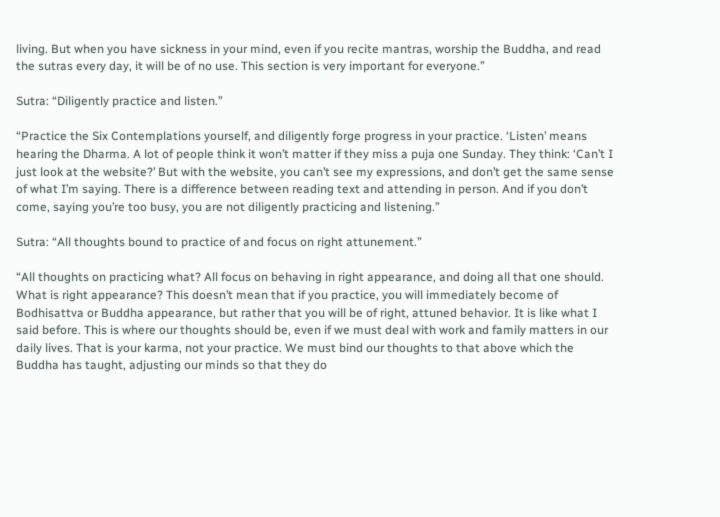living. But when you have sickness in your mind, even if you recite mantras, worship the Buddha, and read the sutras every day, it will be of no use. This section is very important for everyone.”

Sutra: “Diligently practice and listen.”

“Practice the Six Contemplations yourself, and diligently forge progress in your practice. ‘Listen’ means hearing the Dharma. A lot of people think it won’t matter if they miss a puja one Sunday. They think: ‘Can’t I just look at the website?’ But with the website, you can’t see my expressions, and don’t get the same sense of what I’m saying. There is a difference between reading text and attending in person. And if you don’t come, saying you’re too busy, you are not diligently practicing and listening.”

Sutra: “All thoughts bound to practice of and focus on right attunement.”

“All thoughts on practicing what? All focus on behaving in right appearance, and doing all that one should. What is right appearance? This doesn’t mean that if you practice, you will immediately become of Bodhisattva or Buddha appearance, but rather that you will be of right, attuned behavior. It is like what I said before. This is where our thoughts should be, even if we must deal with work and family matters in our daily lives. That is your karma, not your practice. We must bind our thoughts to that above which the Buddha has taught, adjusting our minds so that they do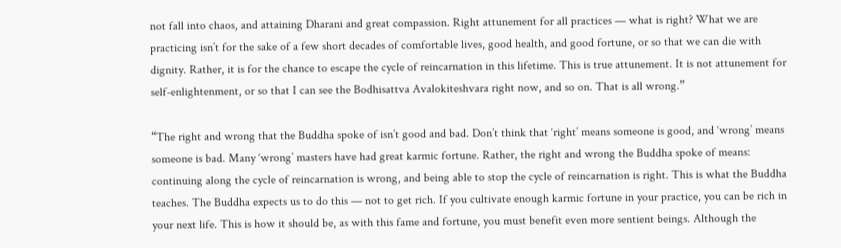not fall into chaos, and attaining Dharani and great compassion. Right attunement for all practices — what is right? What we are practicing isn’t for the sake of a few short decades of comfortable lives, good health, and good fortune, or so that we can die with dignity. Rather, it is for the chance to escape the cycle of reincarnation in this lifetime. This is true attunement. It is not attunement for self-enlightenment, or so that I can see the Bodhisattva Avalokiteshvara right now, and so on. That is all wrong.”

“The right and wrong that the Buddha spoke of isn’t good and bad. Don’t think that ‘right’ means someone is good, and ‘wrong’ means someone is bad. Many ‘wrong’ masters have had great karmic fortune. Rather, the right and wrong the Buddha spoke of means: continuing along the cycle of reincarnation is wrong, and being able to stop the cycle of reincarnation is right. This is what the Buddha teaches. The Buddha expects us to do this — not to get rich. If you cultivate enough karmic fortune in your practice, you can be rich in your next life. This is how it should be, as with this fame and fortune, you must benefit even more sentient beings. Although the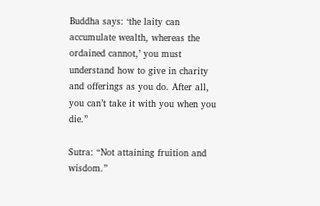Buddha says: ‘the laity can accumulate wealth, whereas the ordained cannot,’ you must understand how to give in charity and offerings as you do. After all, you can’t take it with you when you die.”

Sutra: “Not attaining fruition and wisdom.”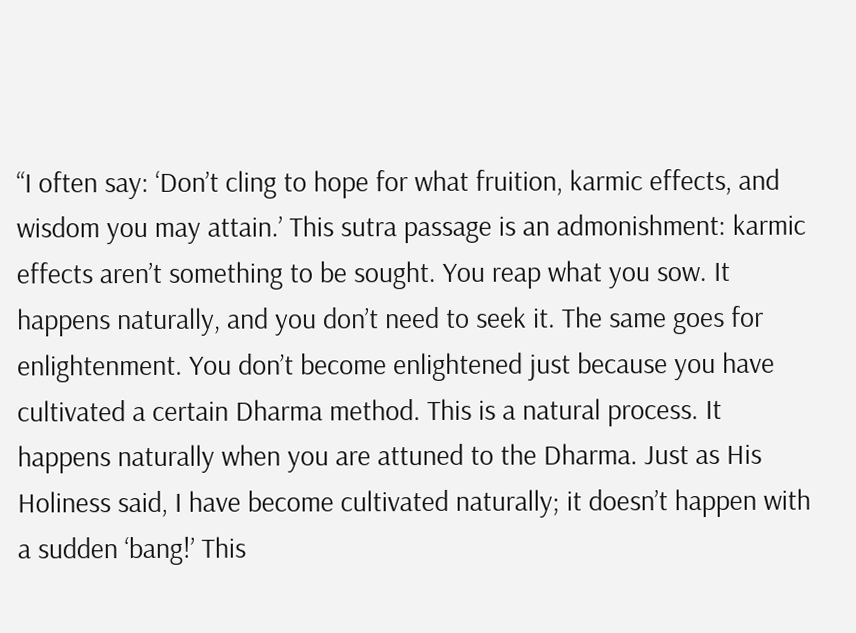“I often say: ‘Don’t cling to hope for what fruition, karmic effects, and wisdom you may attain.’ This sutra passage is an admonishment: karmic effects aren’t something to be sought. You reap what you sow. It happens naturally, and you don’t need to seek it. The same goes for enlightenment. You don’t become enlightened just because you have cultivated a certain Dharma method. This is a natural process. It happens naturally when you are attuned to the Dharma. Just as His Holiness said, I have become cultivated naturally; it doesn’t happen with a sudden ‘bang!’ This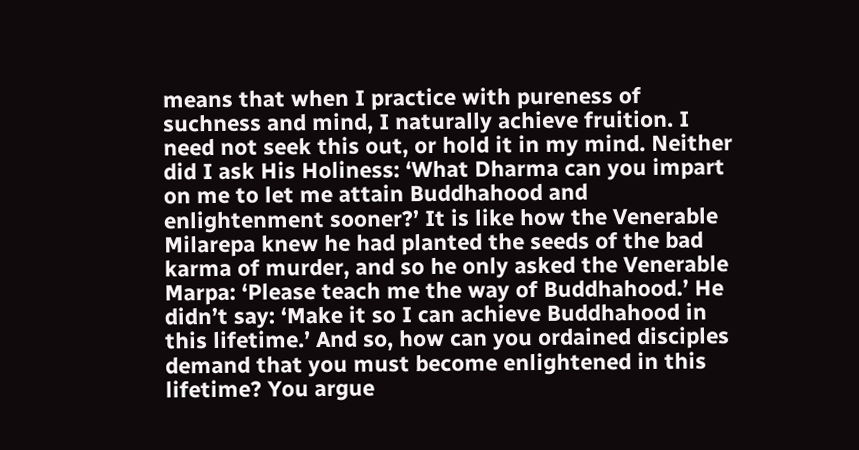means that when I practice with pureness of suchness and mind, I naturally achieve fruition. I need not seek this out, or hold it in my mind. Neither did I ask His Holiness: ‘What Dharma can you impart on me to let me attain Buddhahood and enlightenment sooner?’ It is like how the Venerable Milarepa knew he had planted the seeds of the bad karma of murder, and so he only asked the Venerable Marpa: ‘Please teach me the way of Buddhahood.’ He didn’t say: ‘Make it so I can achieve Buddhahood in this lifetime.’ And so, how can you ordained disciples demand that you must become enlightened in this lifetime? You argue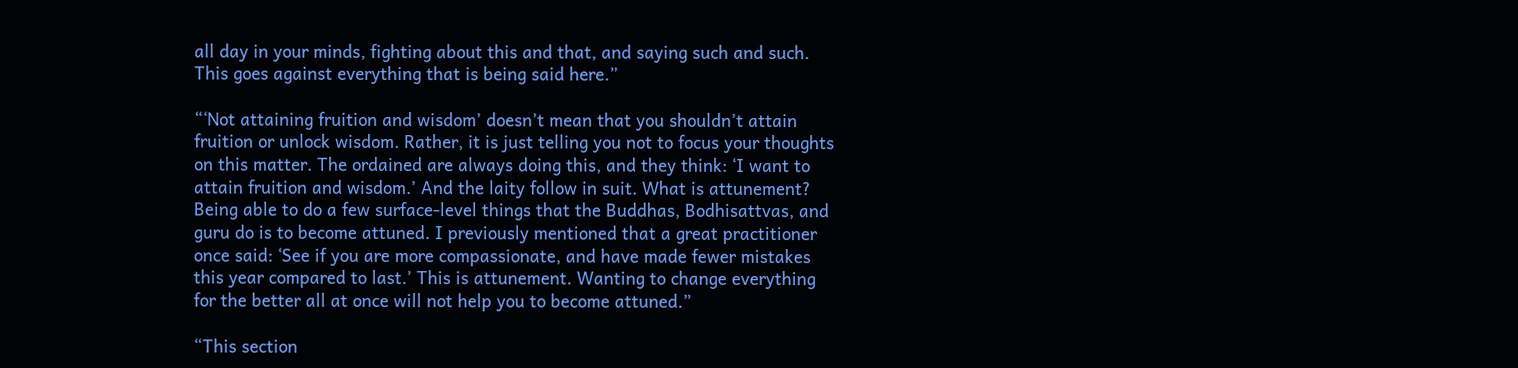all day in your minds, fighting about this and that, and saying such and such. This goes against everything that is being said here.”

“‘Not attaining fruition and wisdom’ doesn’t mean that you shouldn’t attain fruition or unlock wisdom. Rather, it is just telling you not to focus your thoughts on this matter. The ordained are always doing this, and they think: ‘I want to attain fruition and wisdom.’ And the laity follow in suit. What is attunement? Being able to do a few surface-level things that the Buddhas, Bodhisattvas, and guru do is to become attuned. I previously mentioned that a great practitioner once said: ‘See if you are more compassionate, and have made fewer mistakes this year compared to last.’ This is attunement. Wanting to change everything for the better all at once will not help you to become attuned.”

“This section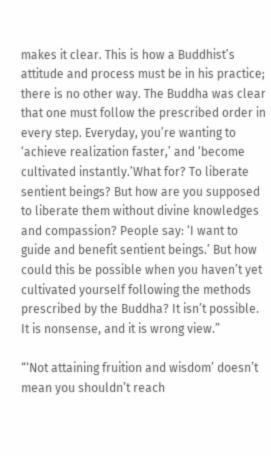makes it clear. This is how a Buddhist’s attitude and process must be in his practice; there is no other way. The Buddha was clear that one must follow the prescribed order in every step. Everyday, you’re wanting to ‘achieve realization faster,’ and ‘become cultivated instantly.’What for? To liberate sentient beings? But how are you supposed to liberate them without divine knowledges and compassion? People say: ‘I want to guide and benefit sentient beings.’ But how could this be possible when you haven’t yet cultivated yourself following the methods prescribed by the Buddha? It isn’t possible. It is nonsense, and it is wrong view.”

“‘Not attaining fruition and wisdom’ doesn’t mean you shouldn’t reach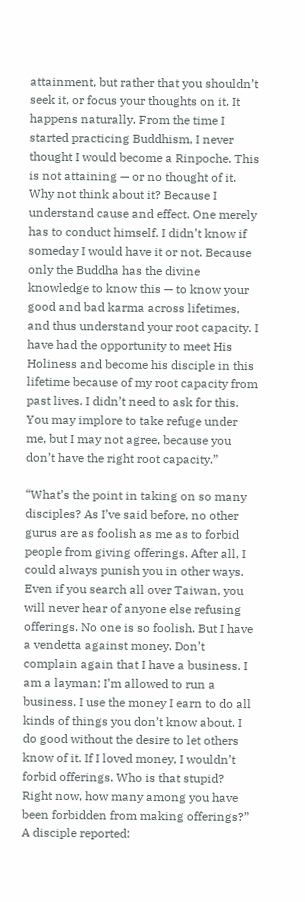attainment, but rather that you shouldn’t seek it, or focus your thoughts on it. It happens naturally. From the time I started practicing Buddhism, I never thought I would become a Rinpoche. This is not attaining — or no thought of it. Why not think about it? Because I understand cause and effect. One merely has to conduct himself. I didn’t know if someday I would have it or not. Because only the Buddha has the divine knowledge to know this — to know your good and bad karma across lifetimes, and thus understand your root capacity. I have had the opportunity to meet His Holiness and become his disciple in this lifetime because of my root capacity from past lives. I didn’t need to ask for this. You may implore to take refuge under me, but I may not agree, because you don’t have the right root capacity.”

“What’s the point in taking on so many disciples? As I’ve said before, no other gurus are as foolish as me as to forbid people from giving offerings. After all, I could always punish you in other ways. Even if you search all over Taiwan, you will never hear of anyone else refusing offerings. No one is so foolish. But I have a vendetta against money. Don’t complain again that I have a business. I am a layman; I’m allowed to run a business. I use the money I earn to do all kinds of things you don’t know about. I do good without the desire to let others know of it. If I loved money, I wouldn’t forbid offerings. Who is that stupid? Right now, how many among you have been forbidden from making offerings?” A disciple reported: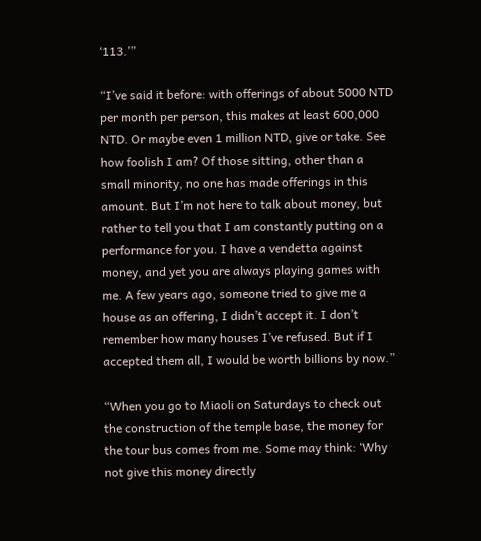‘113.’”

“I’ve said it before: with offerings of about 5000 NTD per month per person, this makes at least 600,000 NTD. Or maybe even 1 million NTD, give or take. See how foolish I am? Of those sitting, other than a small minority, no one has made offerings in this amount. But I’m not here to talk about money, but rather to tell you that I am constantly putting on a performance for you. I have a vendetta against money, and yet you are always playing games with me. A few years ago, someone tried to give me a house as an offering, I didn’t accept it. I don’t remember how many houses I’ve refused. But if I accepted them all, I would be worth billions by now.”

“When you go to Miaoli on Saturdays to check out the construction of the temple base, the money for the tour bus comes from me. Some may think: ‘Why not give this money directly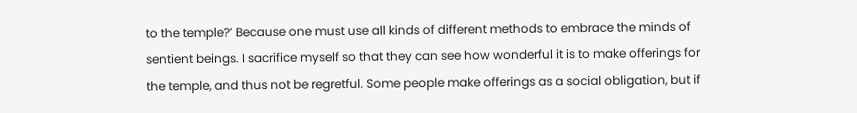to the temple?’ Because one must use all kinds of different methods to embrace the minds of sentient beings. I sacrifice myself so that they can see how wonderful it is to make offerings for the temple, and thus not be regretful. Some people make offerings as a social obligation, but if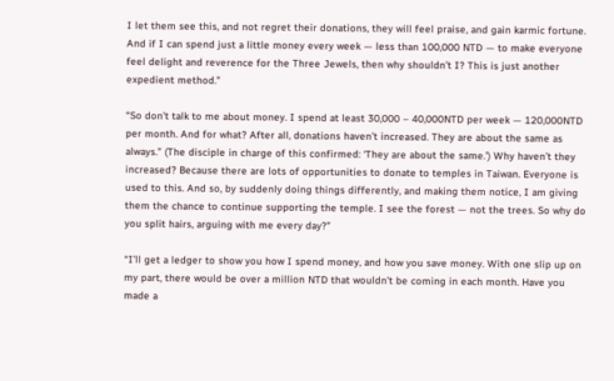I let them see this, and not regret their donations, they will feel praise, and gain karmic fortune. And if I can spend just a little money every week — less than 100,000 NTD — to make everyone feel delight and reverence for the Three Jewels, then why shouldn’t I? This is just another expedient method.”

“So don’t talk to me about money. I spend at least 30,000 – 40,000NTD per week — 120,000NTD per month. And for what? After all, donations haven’t increased. They are about the same as always.” (The disciple in charge of this confirmed: ‘They are about the same.’) Why haven’t they increased? Because there are lots of opportunities to donate to temples in Taiwan. Everyone is used to this. And so, by suddenly doing things differently, and making them notice, I am giving them the chance to continue supporting the temple. I see the forest — not the trees. So why do you split hairs, arguing with me every day?”

“I’ll get a ledger to show you how I spend money, and how you save money. With one slip up on my part, there would be over a million NTD that wouldn’t be coming in each month. Have you made a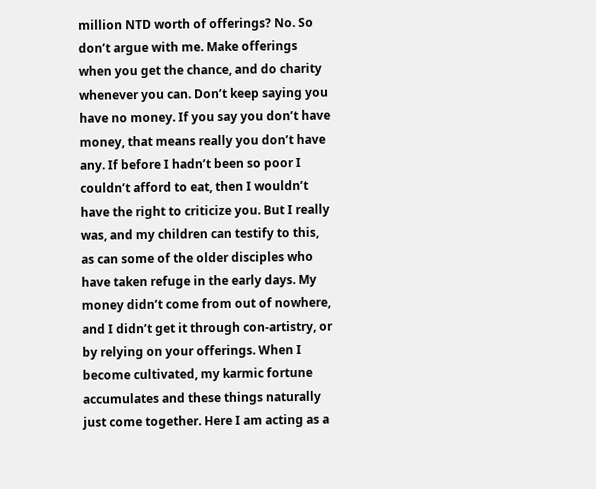million NTD worth of offerings? No. So don’t argue with me. Make offerings when you get the chance, and do charity whenever you can. Don’t keep saying you have no money. If you say you don’t have money, that means really you don’t have any. If before I hadn’t been so poor I couldn’t afford to eat, then I wouldn’t have the right to criticize you. But I really was, and my children can testify to this, as can some of the older disciples who have taken refuge in the early days. My money didn’t come from out of nowhere, and I didn’t get it through con-artistry, or by relying on your offerings. When I become cultivated, my karmic fortune accumulates and these things naturally just come together. Here I am acting as a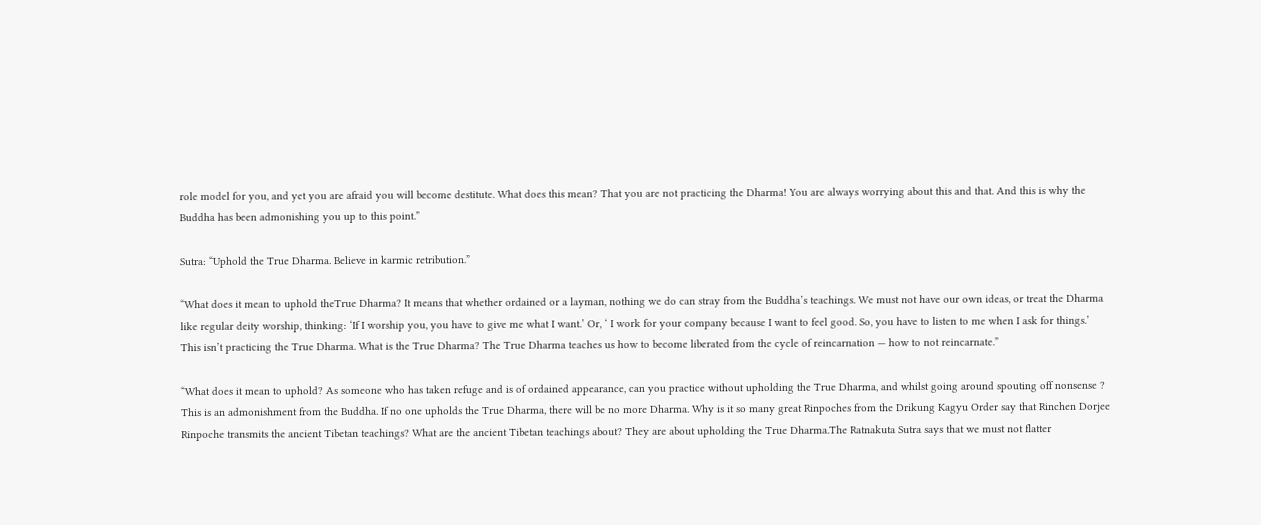role model for you, and yet you are afraid you will become destitute. What does this mean? That you are not practicing the Dharma! You are always worrying about this and that. And this is why the Buddha has been admonishing you up to this point.”

Sutra: “Uphold the True Dharma. Believe in karmic retribution.”

“What does it mean to uphold theTrue Dharma? It means that whether ordained or a layman, nothing we do can stray from the Buddha’s teachings. We must not have our own ideas, or treat the Dharma like regular deity worship, thinking: ‘If I worship you, you have to give me what I want.’ Or, ‘ I work for your company because I want to feel good. So, you have to listen to me when I ask for things.’ This isn’t practicing the True Dharma. What is the True Dharma? The True Dharma teaches us how to become liberated from the cycle of reincarnation — how to not reincarnate.”

“What does it mean to uphold? As someone who has taken refuge and is of ordained appearance, can you practice without upholding the True Dharma, and whilst going around spouting off nonsense ? This is an admonishment from the Buddha. If no one upholds the True Dharma, there will be no more Dharma. Why is it so many great Rinpoches from the Drikung Kagyu Order say that Rinchen Dorjee Rinpoche transmits the ancient Tibetan teachings? What are the ancient Tibetan teachings about? They are about upholding the True Dharma.The Ratnakuta Sutra says that we must not flatter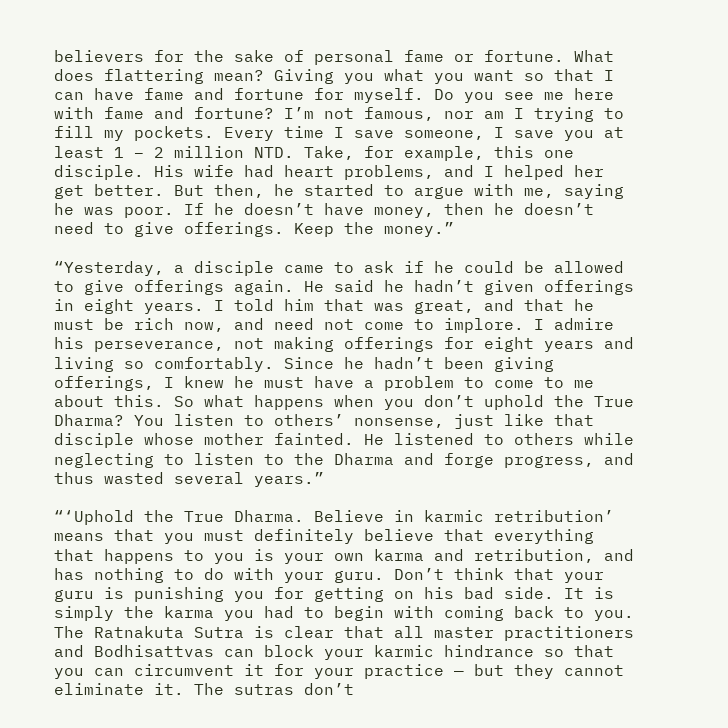believers for the sake of personal fame or fortune. What does flattering mean? Giving you what you want so that I can have fame and fortune for myself. Do you see me here with fame and fortune? I’m not famous, nor am I trying to fill my pockets. Every time I save someone, I save you at least 1 – 2 million NTD. Take, for example, this one disciple. His wife had heart problems, and I helped her get better. But then, he started to argue with me, saying he was poor. If he doesn’t have money, then he doesn’t need to give offerings. Keep the money.”

“Yesterday, a disciple came to ask if he could be allowed to give offerings again. He said he hadn’t given offerings in eight years. I told him that was great, and that he must be rich now, and need not come to implore. I admire his perseverance, not making offerings for eight years and living so comfortably. Since he hadn’t been giving offerings, I knew he must have a problem to come to me about this. So what happens when you don’t uphold the True Dharma? You listen to others’ nonsense, just like that disciple whose mother fainted. He listened to others while neglecting to listen to the Dharma and forge progress, and thus wasted several years.”

“‘Uphold the True Dharma. Believe in karmic retribution’ means that you must definitely believe that everything that happens to you is your own karma and retribution, and has nothing to do with your guru. Don’t think that your guru is punishing you for getting on his bad side. It is simply the karma you had to begin with coming back to you. The Ratnakuta Sutra is clear that all master practitioners and Bodhisattvas can block your karmic hindrance so that you can circumvent it for your practice — but they cannot eliminate it. The sutras don’t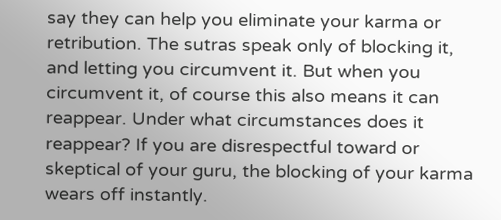say they can help you eliminate your karma or retribution. The sutras speak only of blocking it, and letting you circumvent it. But when you circumvent it, of course this also means it can reappear. Under what circumstances does it reappear? If you are disrespectful toward or skeptical of your guru, the blocking of your karma wears off instantly.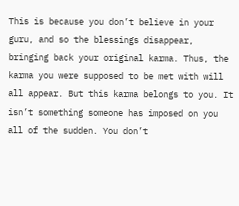This is because you don’t believe in your guru, and so the blessings disappear, bringing back your original karma. Thus, the karma you were supposed to be met with will all appear. But this karma belongs to you. It isn’t something someone has imposed on you all of the sudden. You don’t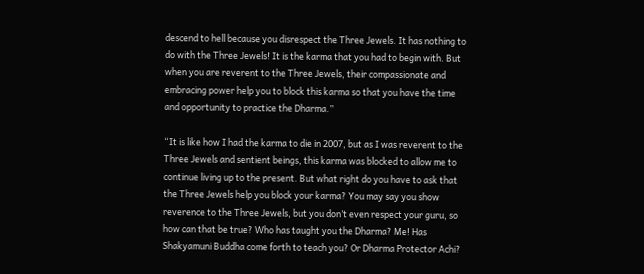descend to hell because you disrespect the Three Jewels. It has nothing to do with the Three Jewels! It is the karma that you had to begin with. But when you are reverent to the Three Jewels, their compassionate and embracing power help you to block this karma so that you have the time and opportunity to practice the Dharma.”

“It is like how I had the karma to die in 2007, but as I was reverent to the Three Jewels and sentient beings, this karma was blocked to allow me to continue living up to the present. But what right do you have to ask that the Three Jewels help you block your karma? You may say you show reverence to the Three Jewels, but you don’t even respect your guru, so how can that be true? Who has taught you the Dharma? Me! Has Shakyamuni Buddha come forth to teach you? Or Dharma Protector Achi?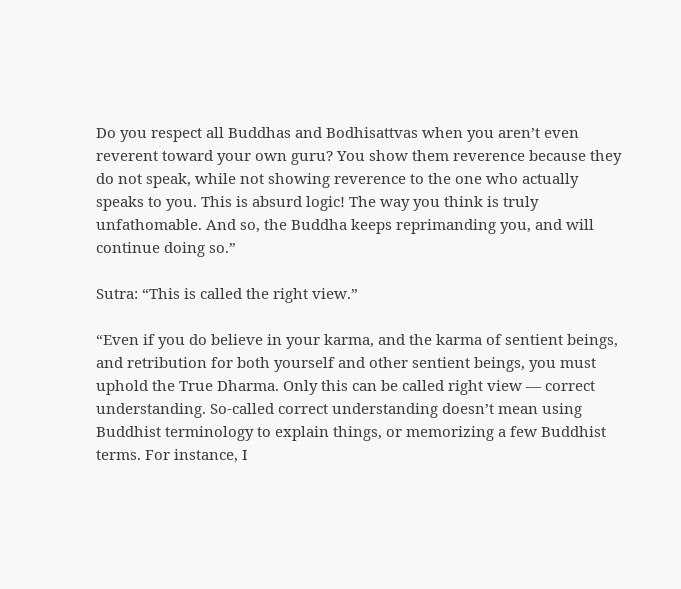Do you respect all Buddhas and Bodhisattvas when you aren’t even reverent toward your own guru? You show them reverence because they do not speak, while not showing reverence to the one who actually speaks to you. This is absurd logic! The way you think is truly unfathomable. And so, the Buddha keeps reprimanding you, and will continue doing so.”

Sutra: “This is called the right view.”

“Even if you do believe in your karma, and the karma of sentient beings, and retribution for both yourself and other sentient beings, you must uphold the True Dharma. Only this can be called right view — correct understanding. So-called correct understanding doesn’t mean using Buddhist terminology to explain things, or memorizing a few Buddhist terms. For instance, I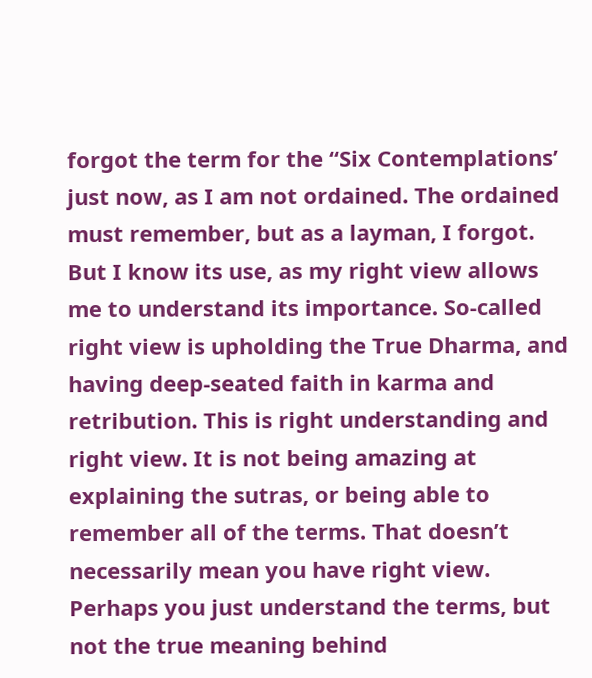forgot the term for the “Six Contemplations’ just now, as I am not ordained. The ordained must remember, but as a layman, I forgot. But I know its use, as my right view allows me to understand its importance. So-called right view is upholding the True Dharma, and having deep-seated faith in karma and retribution. This is right understanding and right view. It is not being amazing at explaining the sutras, or being able to remember all of the terms. That doesn’t necessarily mean you have right view. Perhaps you just understand the terms, but not the true meaning behind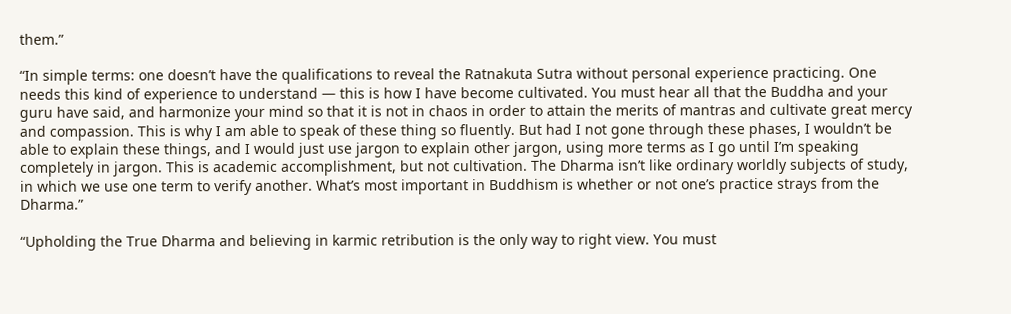them.”

“In simple terms: one doesn’t have the qualifications to reveal the Ratnakuta Sutra without personal experience practicing. One needs this kind of experience to understand — this is how I have become cultivated. You must hear all that the Buddha and your guru have said, and harmonize your mind so that it is not in chaos in order to attain the merits of mantras and cultivate great mercy and compassion. This is why I am able to speak of these thing so fluently. But had I not gone through these phases, I wouldn’t be able to explain these things, and I would just use jargon to explain other jargon, using more terms as I go until I’m speaking completely in jargon. This is academic accomplishment, but not cultivation. The Dharma isn’t like ordinary worldly subjects of study, in which we use one term to verify another. What’s most important in Buddhism is whether or not one’s practice strays from the Dharma.”

“Upholding the True Dharma and believing in karmic retribution is the only way to right view. You must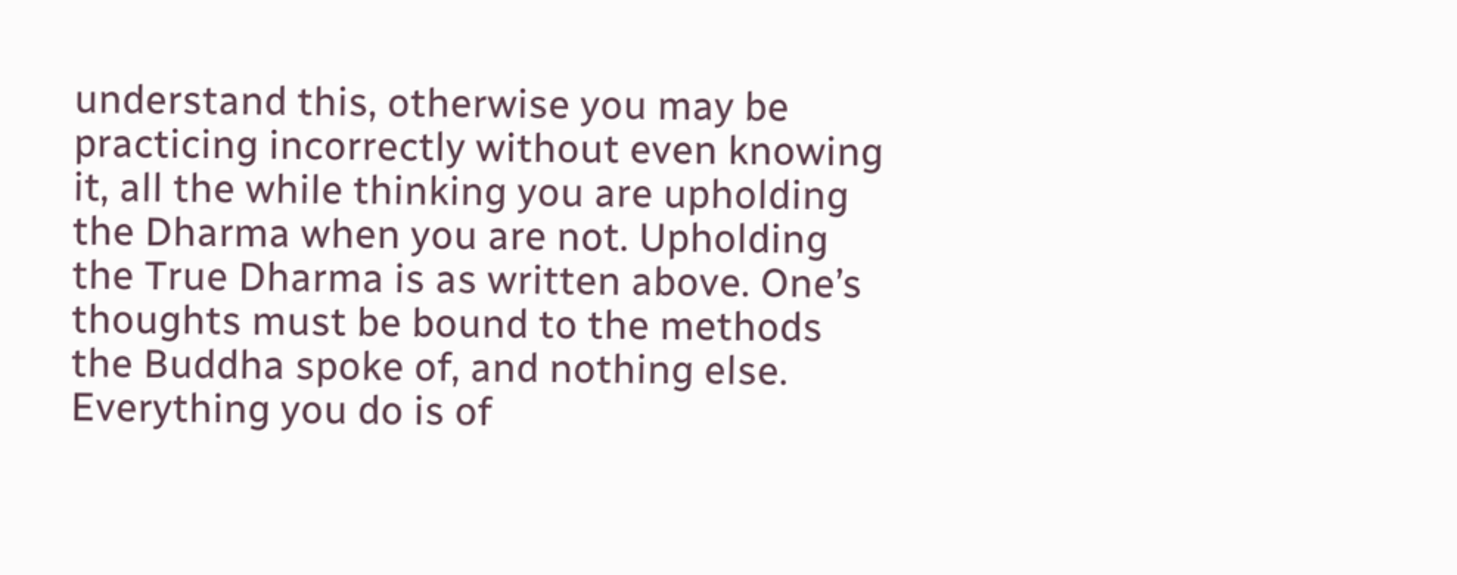understand this, otherwise you may be practicing incorrectly without even knowing it, all the while thinking you are upholding the Dharma when you are not. Upholding the True Dharma is as written above. One’s thoughts must be bound to the methods the Buddha spoke of, and nothing else. Everything you do is of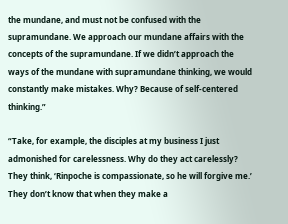the mundane, and must not be confused with the supramundane. We approach our mundane affairs with the concepts of the supramundane. If we didn’t approach the ways of the mundane with supramundane thinking, we would constantly make mistakes. Why? Because of self-centered thinking.”

“Take, for example, the disciples at my business I just admonished for carelessness. Why do they act carelessly? They think, ‘Rinpoche is compassionate, so he will forgive me.’ They don’t know that when they make a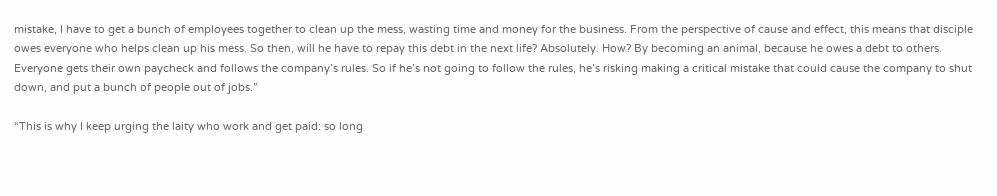mistake, I have to get a bunch of employees together to clean up the mess, wasting time and money for the business. From the perspective of cause and effect, this means that disciple owes everyone who helps clean up his mess. So then, will he have to repay this debt in the next life? Absolutely. How? By becoming an animal, because he owes a debt to others. Everyone gets their own paycheck and follows the company’s rules. So if he’s not going to follow the rules, he’s risking making a critical mistake that could cause the company to shut down, and put a bunch of people out of jobs.”

“This is why I keep urging the laity who work and get paid: so long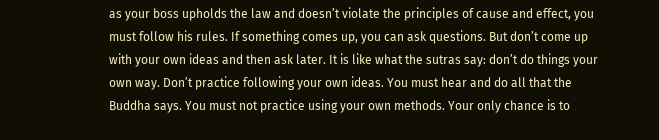as your boss upholds the law and doesn’t violate the principles of cause and effect, you must follow his rules. If something comes up, you can ask questions. But don’t come up with your own ideas and then ask later. It is like what the sutras say: don’t do things your own way. Don’t practice following your own ideas. You must hear and do all that the Buddha says. You must not practice using your own methods. Your only chance is to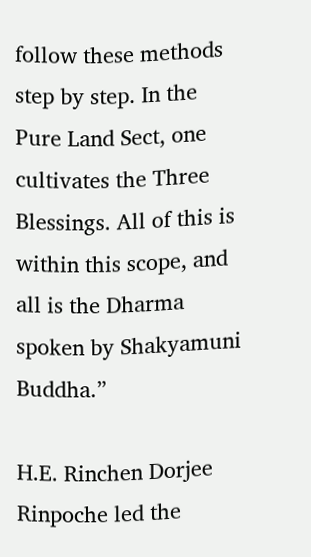follow these methods step by step. In the Pure Land Sect, one cultivates the Three Blessings. All of this is within this scope, and all is the Dharma spoken by Shakyamuni Buddha.”

H.E. Rinchen Dorjee Rinpoche led the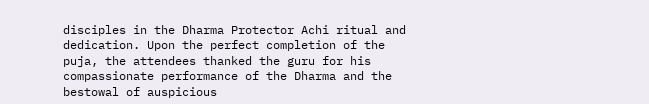disciples in the Dharma Protector Achi ritual and dedication. Upon the perfect completion of the puja, the attendees thanked the guru for his compassionate performance of the Dharma and the bestowal of auspicious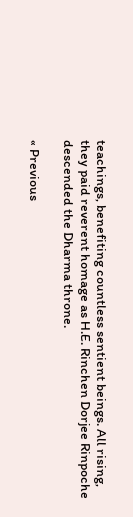teachings, benefiting countless sentient beings. All rising, they paid reverent homage as H.E. Rinchen Dorjee Rinpoche descended the Dharma throne.

« Previous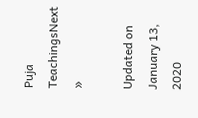Puja TeachingsNext »

Updated on January 13, 2020